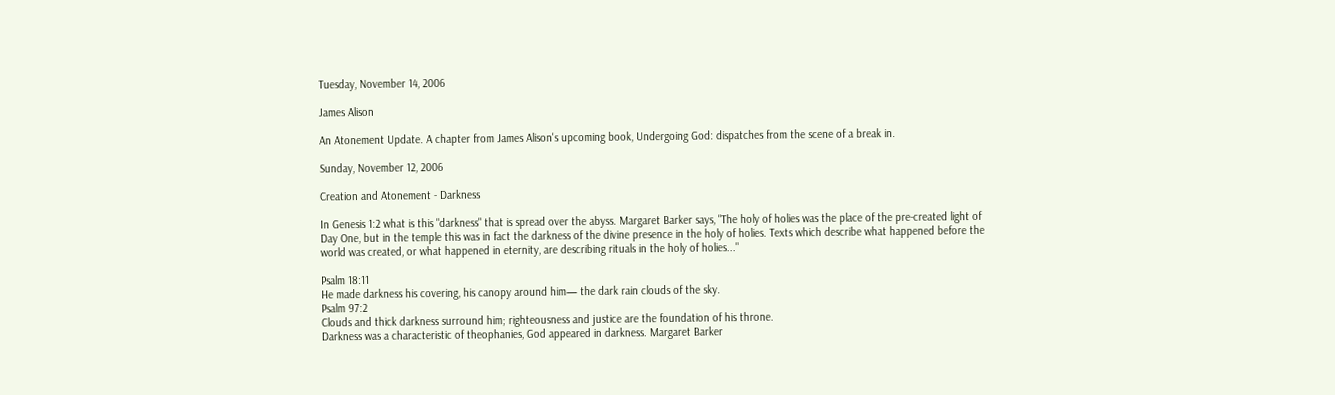Tuesday, November 14, 2006

James Alison

An Atonement Update. A chapter from James Alison's upcoming book, Undergoing God: dispatches from the scene of a break in.

Sunday, November 12, 2006

Creation and Atonement - Darkness

In Genesis 1:2 what is this "darkness" that is spread over the abyss. Margaret Barker says, "The holy of holies was the place of the pre-created light of Day One, but in the temple this was in fact the darkness of the divine presence in the holy of holies. Texts which describe what happened before the world was created, or what happened in eternity, are describing rituals in the holy of holies..."

Psalm 18:11
He made darkness his covering, his canopy around him— the dark rain clouds of the sky.
Psalm 97:2
Clouds and thick darkness surround him; righteousness and justice are the foundation of his throne.
Darkness was a characteristic of theophanies, God appeared in darkness. Margaret Barker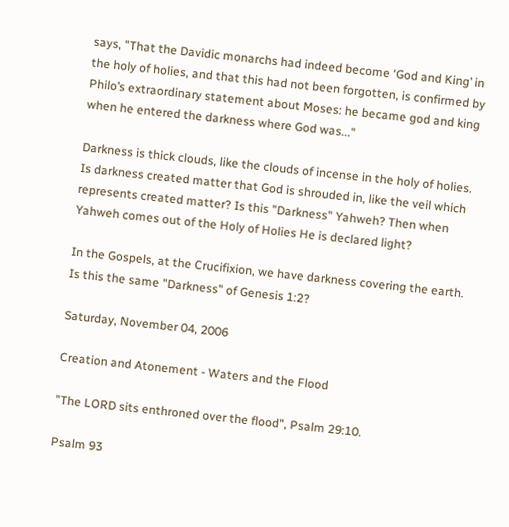says, "That the Davidic monarchs had indeed become ‘God and King’ in the holy of holies, and that this had not been forgotten, is confirmed by Philo’s extraordinary statement about Moses: he became god and king when he entered the darkness where God was..."

Darkness is thick clouds, like the clouds of incense in the holy of holies. Is darkness created matter that God is shrouded in, like the veil which represents created matter? Is this "Darkness" Yahweh? Then when Yahweh comes out of the Holy of Holies He is declared light?

In the Gospels, at the Crucifixion, we have darkness covering the earth. Is this the same "Darkness" of Genesis 1:2?

Saturday, November 04, 2006

Creation and Atonement - Waters and the Flood

"The LORD sits enthroned over the flood", Psalm 29:10.

Psalm 93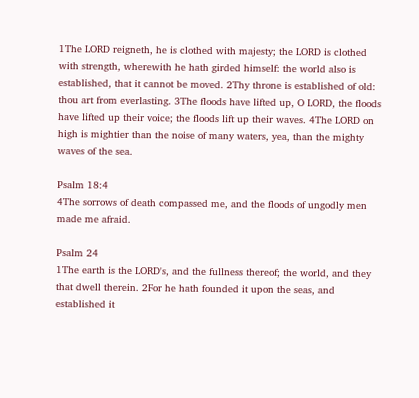1The LORD reigneth, he is clothed with majesty; the LORD is clothed with strength, wherewith he hath girded himself: the world also is established, that it cannot be moved. 2Thy throne is established of old: thou art from everlasting. 3The floods have lifted up, O LORD, the floods have lifted up their voice; the floods lift up their waves. 4The LORD on high is mightier than the noise of many waters, yea, than the mighty waves of the sea.

Psalm 18:4
4The sorrows of death compassed me, and the floods of ungodly men made me afraid.

Psalm 24
1The earth is the LORD's, and the fullness thereof; the world, and they that dwell therein. 2For he hath founded it upon the seas, and established it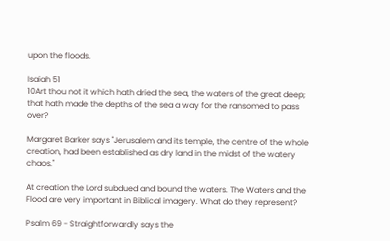upon the floods.

Isaiah 51
10Art thou not it which hath dried the sea, the waters of the great deep; that hath made the depths of the sea a way for the ransomed to pass over?

Margaret Barker says "Jerusalem and its temple, the centre of the whole creation, had been established as dry land in the midst of the watery chaos."

At creation the Lord subdued and bound the waters. The Waters and the Flood are very important in Biblical imagery. What do they represent?

Psalm 69 - Straightforwardly says the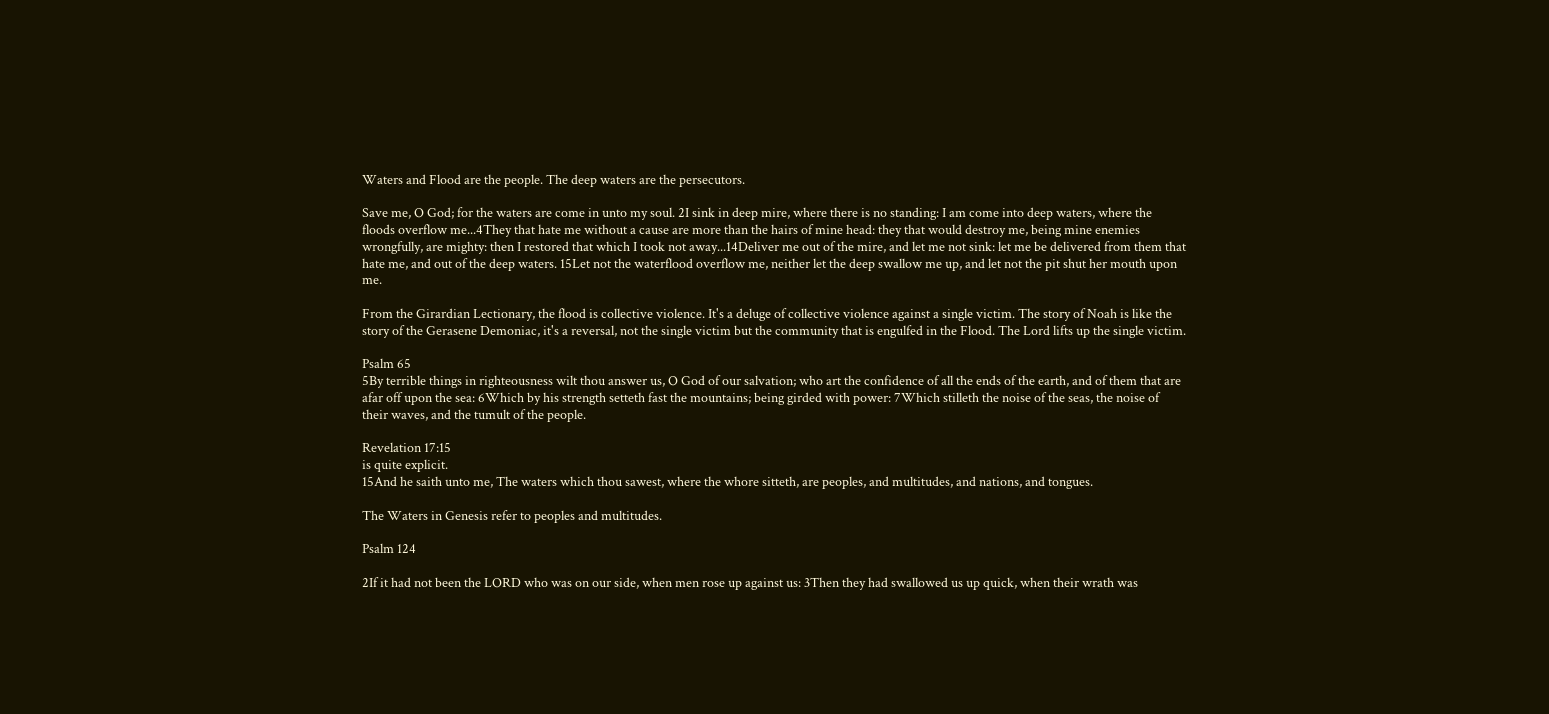Waters and Flood are the people. The deep waters are the persecutors.

Save me, O God; for the waters are come in unto my soul. 2I sink in deep mire, where there is no standing: I am come into deep waters, where the floods overflow me...4They that hate me without a cause are more than the hairs of mine head: they that would destroy me, being mine enemies wrongfully, are mighty: then I restored that which I took not away...14Deliver me out of the mire, and let me not sink: let me be delivered from them that hate me, and out of the deep waters. 15Let not the waterflood overflow me, neither let the deep swallow me up, and let not the pit shut her mouth upon me.

From the Girardian Lectionary, the flood is collective violence. It's a deluge of collective violence against a single victim. The story of Noah is like the story of the Gerasene Demoniac, it's a reversal, not the single victim but the community that is engulfed in the Flood. The Lord lifts up the single victim.

Psalm 65
5By terrible things in righteousness wilt thou answer us, O God of our salvation; who art the confidence of all the ends of the earth, and of them that are afar off upon the sea: 6Which by his strength setteth fast the mountains; being girded with power: 7Which stilleth the noise of the seas, the noise of their waves, and the tumult of the people.

Revelation 17:15
is quite explicit.
15And he saith unto me, The waters which thou sawest, where the whore sitteth, are peoples, and multitudes, and nations, and tongues.

The Waters in Genesis refer to peoples and multitudes.

Psalm 124

2If it had not been the LORD who was on our side, when men rose up against us: 3Then they had swallowed us up quick, when their wrath was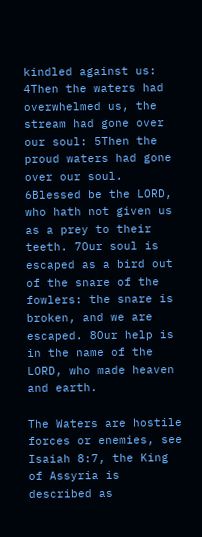kindled against us: 4Then the waters had overwhelmed us, the stream had gone over our soul: 5Then the proud waters had gone over our soul. 6Blessed be the LORD, who hath not given us as a prey to their teeth. 7Our soul is escaped as a bird out of the snare of the fowlers: the snare is broken, and we are escaped. 8Our help is in the name of the LORD, who made heaven and earth.

The Waters are hostile forces or enemies, see Isaiah 8:7, the King of Assyria is described as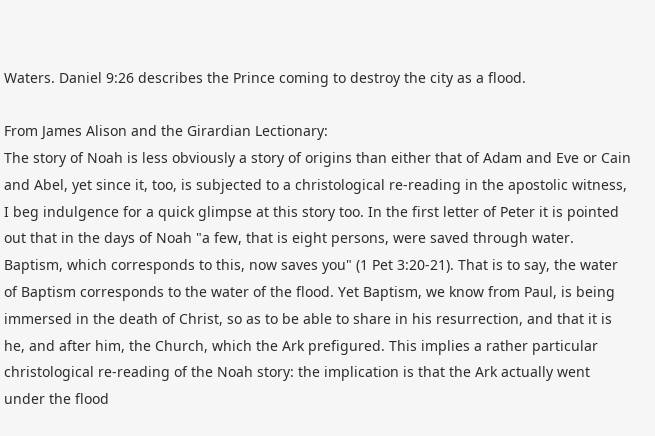Waters. Daniel 9:26 describes the Prince coming to destroy the city as a flood.

From James Alison and the Girardian Lectionary:
The story of Noah is less obviously a story of origins than either that of Adam and Eve or Cain and Abel, yet since it, too, is subjected to a christological re-reading in the apostolic witness, I beg indulgence for a quick glimpse at this story too. In the first letter of Peter it is pointed out that in the days of Noah "a few, that is eight persons, were saved through water. Baptism, which corresponds to this, now saves you" (1 Pet 3:20-21). That is to say, the water of Baptism corresponds to the water of the flood. Yet Baptism, we know from Paul, is being immersed in the death of Christ, so as to be able to share in his resurrection, and that it is he, and after him, the Church, which the Ark prefigured. This implies a rather particular christological re-reading of the Noah story: the implication is that the Ark actually went under the flood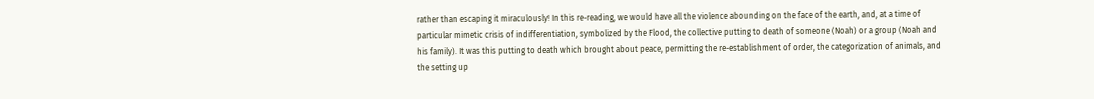rather than escaping it miraculously! In this re-reading, we would have all the violence abounding on the face of the earth, and, at a time of particular mimetic crisis of indifferentiation, symbolized by the Flood, the collective putting to death of someone (Noah) or a group (Noah and his family). It was this putting to death which brought about peace, permitting the re-establishment of order, the categorization of animals, and the setting up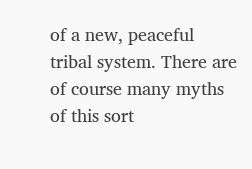of a new, peaceful tribal system. There are of course many myths of this sort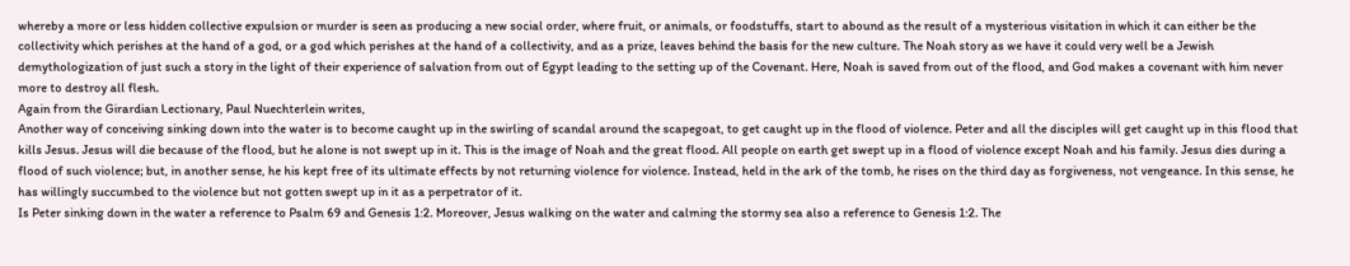whereby a more or less hidden collective expulsion or murder is seen as producing a new social order, where fruit, or animals, or foodstuffs, start to abound as the result of a mysterious visitation in which it can either be the collectivity which perishes at the hand of a god, or a god which perishes at the hand of a collectivity, and as a prize, leaves behind the basis for the new culture. The Noah story as we have it could very well be a Jewish demythologization of just such a story in the light of their experience of salvation from out of Egypt leading to the setting up of the Covenant. Here, Noah is saved from out of the flood, and God makes a covenant with him never more to destroy all flesh.
Again from the Girardian Lectionary, Paul Nuechterlein writes,
Another way of conceiving sinking down into the water is to become caught up in the swirling of scandal around the scapegoat, to get caught up in the flood of violence. Peter and all the disciples will get caught up in this flood that kills Jesus. Jesus will die because of the flood, but he alone is not swept up in it. This is the image of Noah and the great flood. All people on earth get swept up in a flood of violence except Noah and his family. Jesus dies during a flood of such violence; but, in another sense, he his kept free of its ultimate effects by not returning violence for violence. Instead, held in the ark of the tomb, he rises on the third day as forgiveness, not vengeance. In this sense, he has willingly succumbed to the violence but not gotten swept up in it as a perpetrator of it.
Is Peter sinking down in the water a reference to Psalm 69 and Genesis 1:2. Moreover, Jesus walking on the water and calming the stormy sea also a reference to Genesis 1:2. The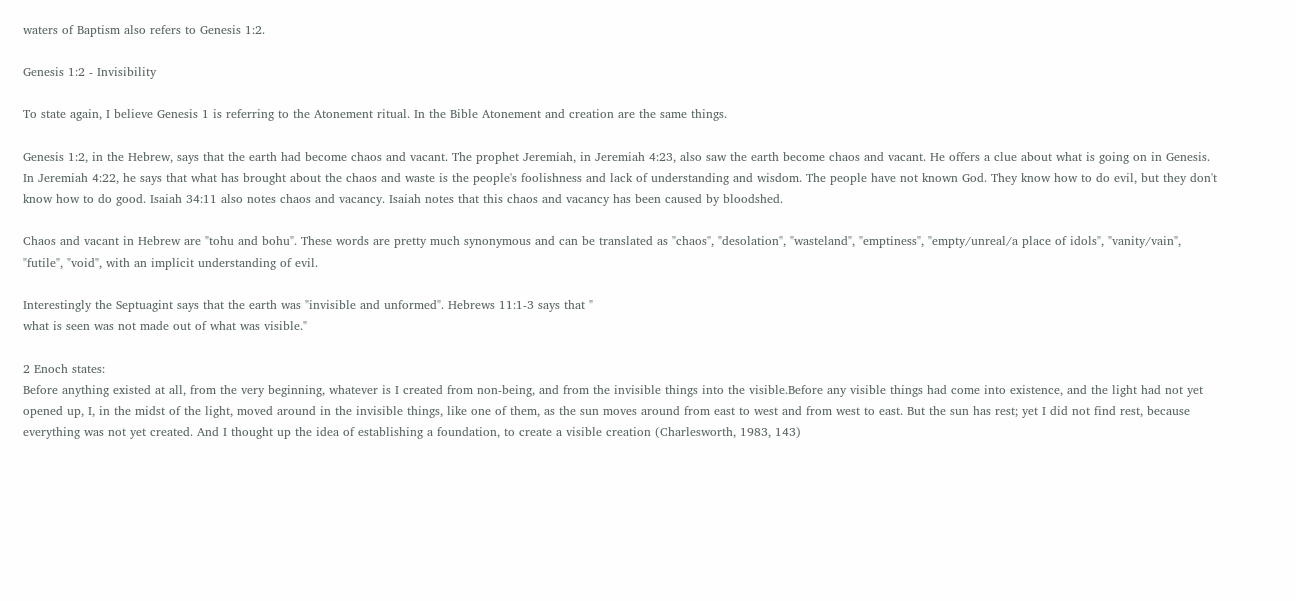waters of Baptism also refers to Genesis 1:2.

Genesis 1:2 - Invisibility

To state again, I believe Genesis 1 is referring to the Atonement ritual. In the Bible Atonement and creation are the same things.

Genesis 1:2, in the Hebrew, says that the earth had become chaos and vacant. The prophet Jeremiah, in Jeremiah 4:23, also saw the earth become chaos and vacant. He offers a clue about what is going on in Genesis. In Jeremiah 4:22, he says that what has brought about the chaos and waste is the people's foolishness and lack of understanding and wisdom. The people have not known God. They know how to do evil, but they don't know how to do good. Isaiah 34:11 also notes chaos and vacancy. Isaiah notes that this chaos and vacancy has been caused by bloodshed.

Chaos and vacant in Hebrew are "tohu and bohu". These words are pretty much synonymous and can be translated as "chaos", "desolation", "wasteland", "emptiness", "empty/unreal/a place of idols", "vanity/vain", "futile", "void", with an implicit understanding of evil.

Interestingly the Septuagint says that the earth was "invisible and unformed". Hebrews 11:1-3 says that "
what is seen was not made out of what was visible."

2 Enoch states:
Before anything existed at all, from the very beginning, whatever is I created from non-being, and from the invisible things into the visible.Before any visible things had come into existence, and the light had not yet opened up, I, in the midst of the light, moved around in the invisible things, like one of them, as the sun moves around from east to west and from west to east. But the sun has rest; yet I did not find rest, because everything was not yet created. And I thought up the idea of establishing a foundation, to create a visible creation (Charlesworth, 1983, 143)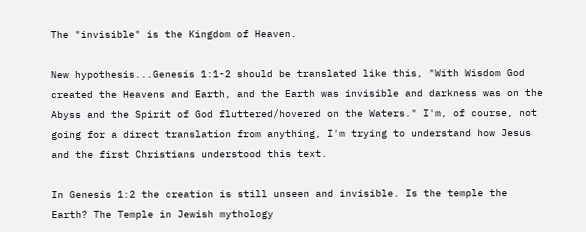The "invisible" is the Kingdom of Heaven.

New hypothesis...Genesis 1:1-2 should be translated like this, "With Wisdom God created the Heavens and Earth, and the Earth was invisible and darkness was on the Abyss and the Spirit of God fluttered/hovered on the Waters." I'm, of course, not going for a direct translation from anything, I'm trying to understand how Jesus and the first Christians understood this text.

In Genesis 1:2 the creation is still unseen and invisible. Is the temple the Earth? The Temple in Jewish mythology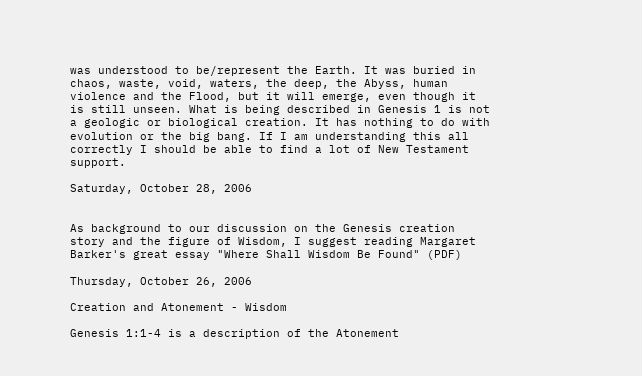was understood to be/represent the Earth. It was buried in chaos, waste, void, waters, the deep, the Abyss, human violence and the Flood, but it will emerge, even though it is still unseen. What is being described in Genesis 1 is not a geologic or biological creation. It has nothing to do with evolution or the big bang. If I am understanding this all correctly I should be able to find a lot of New Testament support.

Saturday, October 28, 2006


As background to our discussion on the Genesis creation story and the figure of Wisdom, I suggest reading Margaret Barker's great essay "Where Shall Wisdom Be Found" (PDF)

Thursday, October 26, 2006

Creation and Atonement - Wisdom

Genesis 1:1-4 is a description of the Atonement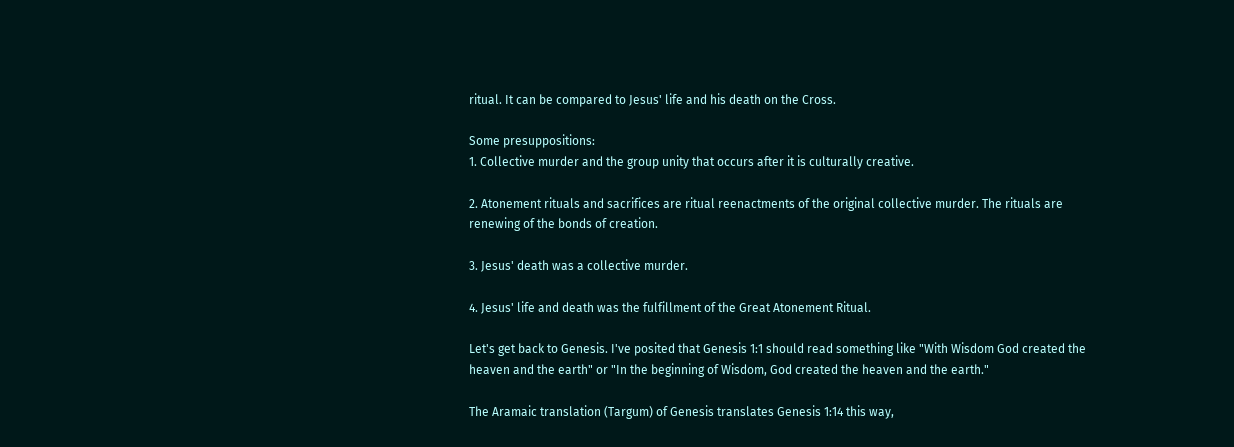ritual. It can be compared to Jesus' life and his death on the Cross.

Some presuppositions:
1. Collective murder and the group unity that occurs after it is culturally creative.

2. Atonement rituals and sacrifices are ritual reenactments of the original collective murder. The rituals are renewing of the bonds of creation.

3. Jesus' death was a collective murder.

4. Jesus' life and death was the fulfillment of the Great Atonement Ritual.

Let's get back to Genesis. I've posited that Genesis 1:1 should read something like "With Wisdom God created the heaven and the earth" or "In the beginning of Wisdom, God created the heaven and the earth."

The Aramaic translation (Targum) of Genesis translates Genesis 1:14 this way,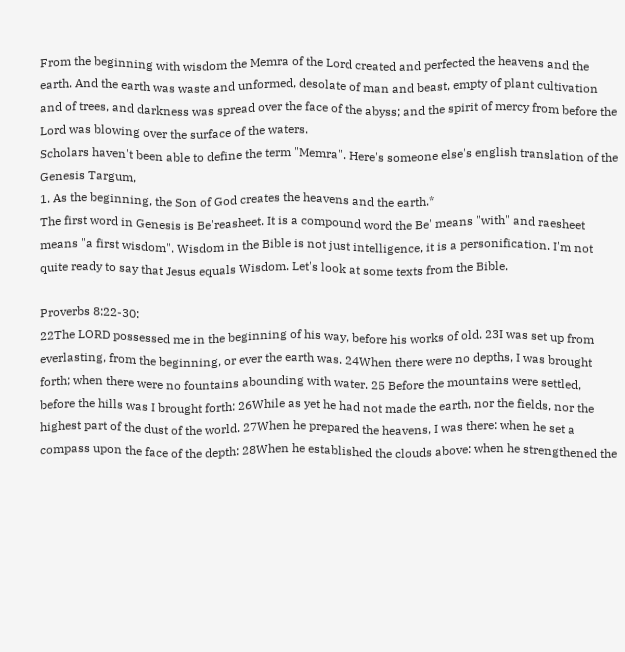From the beginning with wisdom the Memra of the Lord created and perfected the heavens and the earth. And the earth was waste and unformed, desolate of man and beast, empty of plant cultivation and of trees, and darkness was spread over the face of the abyss; and the spirit of mercy from before the Lord was blowing over the surface of the waters.
Scholars haven't been able to define the term "Memra". Here's someone else's english translation of the Genesis Targum,
1. As the beginning, the Son of God creates the heavens and the earth.*
The first word in Genesis is Be'reasheet. It is a compound word the Be' means "with" and raesheet means "a first wisdom". Wisdom in the Bible is not just intelligence, it is a personification. I'm not quite ready to say that Jesus equals Wisdom. Let's look at some texts from the Bible.

Proverbs 8:22-30:
22The LORD possessed me in the beginning of his way, before his works of old. 23I was set up from everlasting, from the beginning, or ever the earth was. 24When there were no depths, I was brought forth; when there were no fountains abounding with water. 25 Before the mountains were settled, before the hills was I brought forth: 26While as yet he had not made the earth, nor the fields, nor the highest part of the dust of the world. 27When he prepared the heavens, I was there: when he set a compass upon the face of the depth: 28When he established the clouds above: when he strengthened the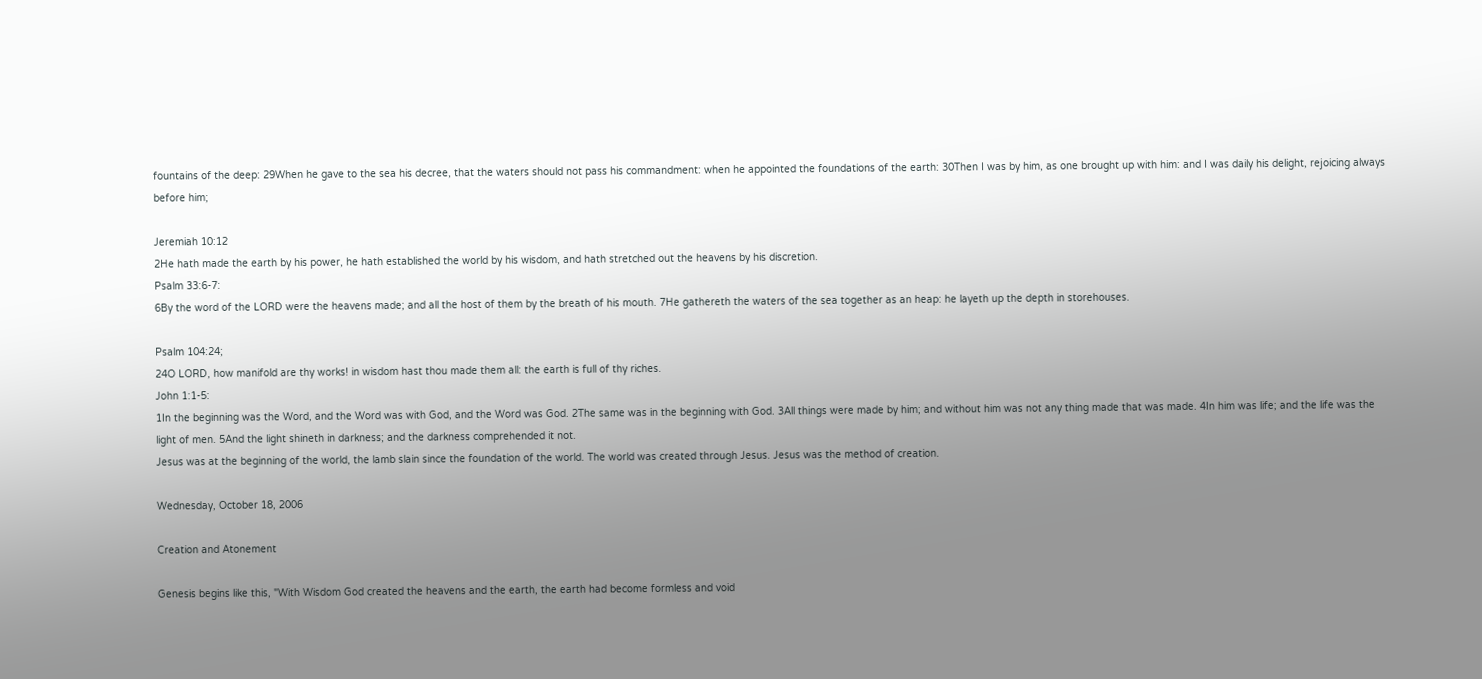fountains of the deep: 29When he gave to the sea his decree, that the waters should not pass his commandment: when he appointed the foundations of the earth: 30Then I was by him, as one brought up with him: and I was daily his delight, rejoicing always before him;

Jeremiah 10:12
2He hath made the earth by his power, he hath established the world by his wisdom, and hath stretched out the heavens by his discretion.
Psalm 33:6-7:
6By the word of the LORD were the heavens made; and all the host of them by the breath of his mouth. 7He gathereth the waters of the sea together as an heap: he layeth up the depth in storehouses.

Psalm 104:24;
24O LORD, how manifold are thy works! in wisdom hast thou made them all: the earth is full of thy riches.
John 1:1-5:
1In the beginning was the Word, and the Word was with God, and the Word was God. 2The same was in the beginning with God. 3All things were made by him; and without him was not any thing made that was made. 4In him was life; and the life was the light of men. 5And the light shineth in darkness; and the darkness comprehended it not.
Jesus was at the beginning of the world, the lamb slain since the foundation of the world. The world was created through Jesus. Jesus was the method of creation.

Wednesday, October 18, 2006

Creation and Atonement

Genesis begins like this, "With Wisdom God created the heavens and the earth, the earth had become formless and void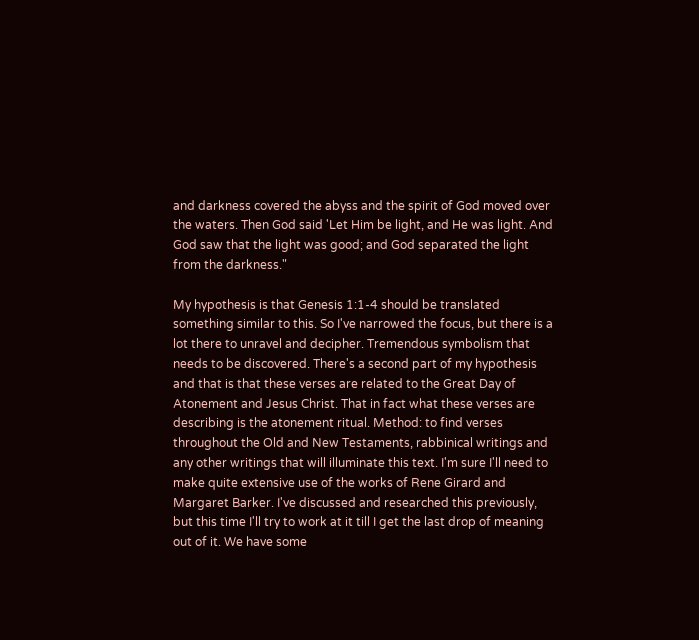and darkness covered the abyss and the spirit of God moved over the waters. Then God said 'Let Him be light, and He was light. And God saw that the light was good; and God separated the light from the darkness."

My hypothesis is that Genesis 1:1-4 should be translated something similar to this. So I've narrowed the focus, but there is a lot there to unravel and decipher. Tremendous symbolism that needs to be discovered. There's a second part of my hypothesis and that is that these verses are related to the Great Day of Atonement and Jesus Christ. That in fact what these verses are describing is the atonement ritual. Method: to find verses throughout the Old and New Testaments, rabbinical writings and any other writings that will illuminate this text. I'm sure I'll need to make quite extensive use of the works of Rene Girard and Margaret Barker. I've discussed and researched this previously, but this time I'll try to work at it till I get the last drop of meaning out of it. We have some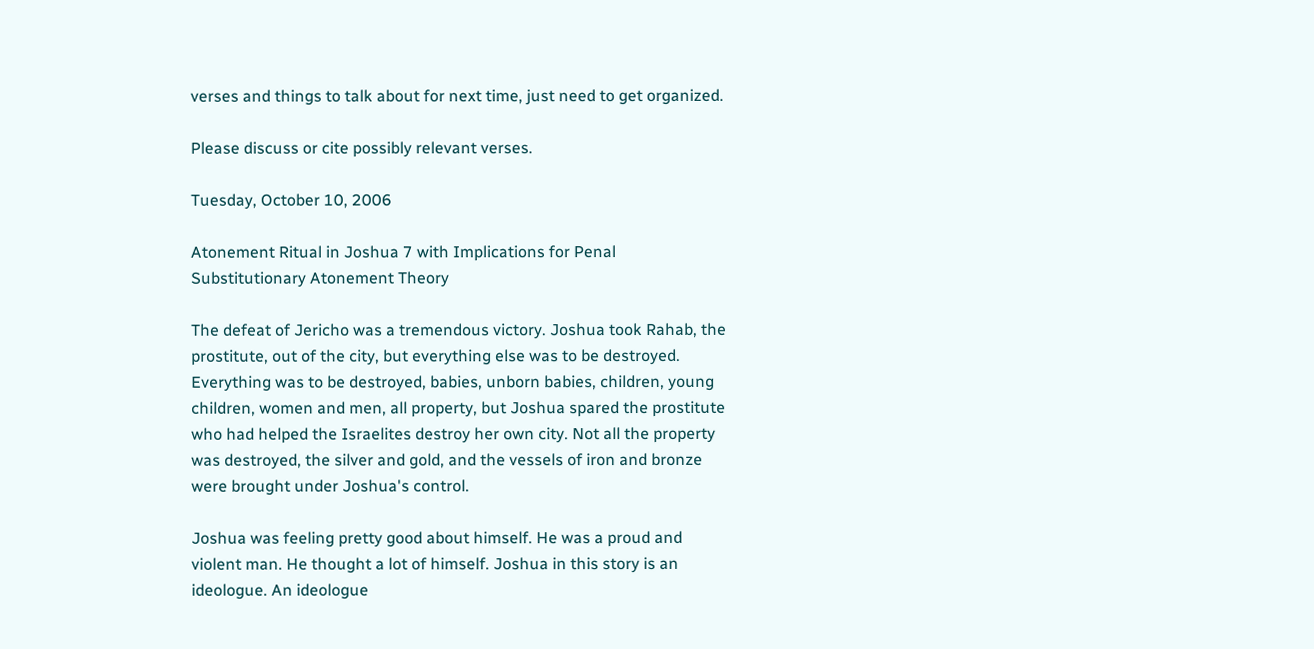verses and things to talk about for next time, just need to get organized.

Please discuss or cite possibly relevant verses.

Tuesday, October 10, 2006

Atonement Ritual in Joshua 7 with Implications for Penal Substitutionary Atonement Theory

The defeat of Jericho was a tremendous victory. Joshua took Rahab, the prostitute, out of the city, but everything else was to be destroyed. Everything was to be destroyed, babies, unborn babies, children, young children, women and men, all property, but Joshua spared the prostitute who had helped the Israelites destroy her own city. Not all the property was destroyed, the silver and gold, and the vessels of iron and bronze were brought under Joshua's control.

Joshua was feeling pretty good about himself. He was a proud and violent man. He thought a lot of himself. Joshua in this story is an ideologue. An ideologue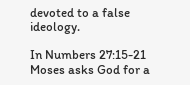devoted to a false ideology.

In Numbers 27:15-21 Moses asks God for a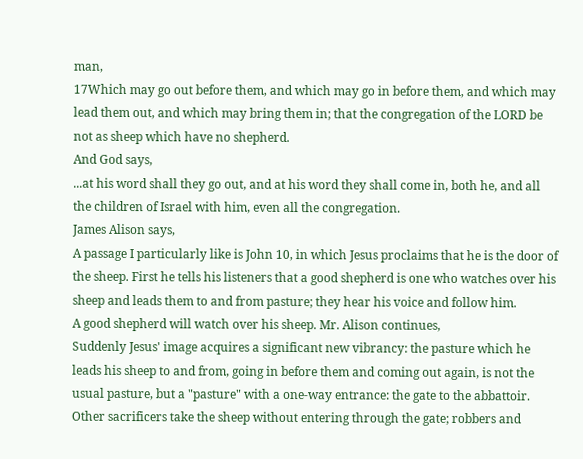man,
17Which may go out before them, and which may go in before them, and which may lead them out, and which may bring them in; that the congregation of the LORD be not as sheep which have no shepherd.
And God says,
...at his word shall they go out, and at his word they shall come in, both he, and all the children of Israel with him, even all the congregation.
James Alison says,
A passage I particularly like is John 10, in which Jesus proclaims that he is the door of the sheep. First he tells his listeners that a good shepherd is one who watches over his sheep and leads them to and from pasture; they hear his voice and follow him.
A good shepherd will watch over his sheep. Mr. Alison continues,
Suddenly Jesus' image acquires a significant new vibrancy: the pasture which he leads his sheep to and from, going in before them and coming out again, is not the usual pasture, but a "pasture" with a one-way entrance: the gate to the abbattoir. Other sacrificers take the sheep without entering through the gate; robbers and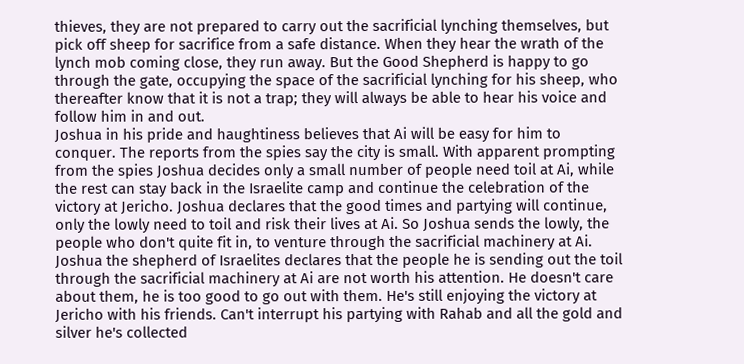thieves, they are not prepared to carry out the sacrificial lynching themselves, but pick off sheep for sacrifice from a safe distance. When they hear the wrath of the lynch mob coming close, they run away. But the Good Shepherd is happy to go through the gate, occupying the space of the sacrificial lynching for his sheep, who thereafter know that it is not a trap; they will always be able to hear his voice and follow him in and out.
Joshua in his pride and haughtiness believes that Ai will be easy for him to conquer. The reports from the spies say the city is small. With apparent prompting from the spies Joshua decides only a small number of people need toil at Ai, while the rest can stay back in the Israelite camp and continue the celebration of the victory at Jericho. Joshua declares that the good times and partying will continue, only the lowly need to toil and risk their lives at Ai. So Joshua sends the lowly, the people who don't quite fit in, to venture through the sacrificial machinery at Ai. Joshua the shepherd of Israelites declares that the people he is sending out the toil through the sacrificial machinery at Ai are not worth his attention. He doesn't care about them, he is too good to go out with them. He's still enjoying the victory at Jericho with his friends. Can't interrupt his partying with Rahab and all the gold and silver he's collected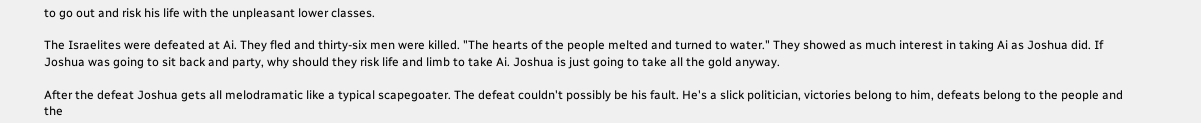to go out and risk his life with the unpleasant lower classes.

The Israelites were defeated at Ai. They fled and thirty-six men were killed. "The hearts of the people melted and turned to water." They showed as much interest in taking Ai as Joshua did. If Joshua was going to sit back and party, why should they risk life and limb to take Ai. Joshua is just going to take all the gold anyway.

After the defeat Joshua gets all melodramatic like a typical scapegoater. The defeat couldn't possibly be his fault. He's a slick politician, victories belong to him, defeats belong to the people and the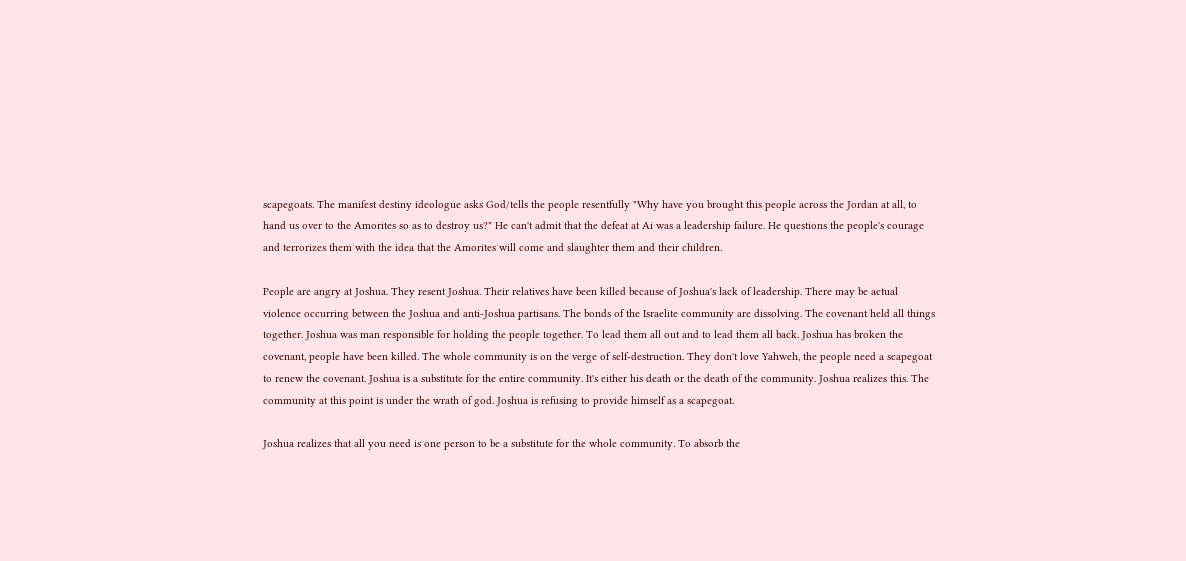scapegoats. The manifest destiny ideologue asks God/tells the people resentfully "Why have you brought this people across the Jordan at all, to hand us over to the Amorites so as to destroy us?" He can't admit that the defeat at Ai was a leadership failure. He questions the people's courage and terrorizes them with the idea that the Amorites will come and slaughter them and their children.

People are angry at Joshua. They resent Joshua. Their relatives have been killed because of Joshua's lack of leadership. There may be actual violence occurring between the Joshua and anti-Joshua partisans. The bonds of the Israelite community are dissolving. The covenant held all things together. Joshua was man responsible for holding the people together. To lead them all out and to lead them all back. Joshua has broken the covenant, people have been killed. The whole community is on the verge of self-destruction. They don't love Yahweh, the people need a scapegoat to renew the covenant. Joshua is a substitute for the entire community. It's either his death or the death of the community. Joshua realizes this. The community at this point is under the wrath of god. Joshua is refusing to provide himself as a scapegoat.

Joshua realizes that all you need is one person to be a substitute for the whole community. To absorb the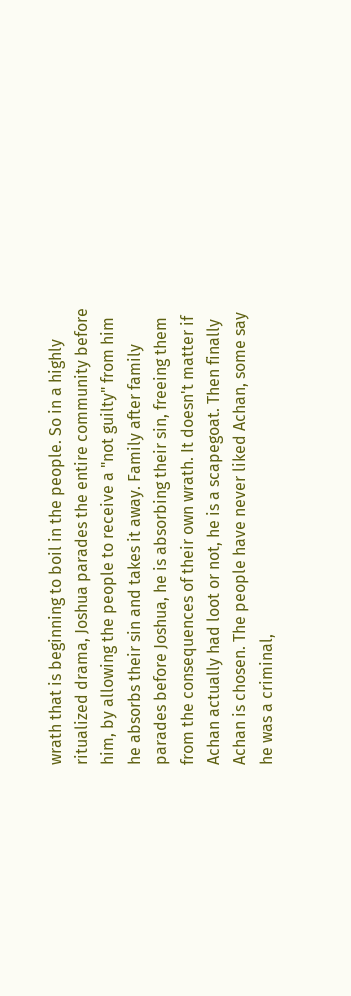wrath that is beginning to boil in the people. So in a highly ritualized drama, Joshua parades the entire community before him, by allowing the people to receive a "not guilty" from him he absorbs their sin and takes it away. Family after family parades before Joshua, he is absorbing their sin, freeing them from the consequences of their own wrath. It doesn't matter if Achan actually had loot or not, he is a scapegoat. Then finally Achan is chosen. The people have never liked Achan, some say he was a criminal,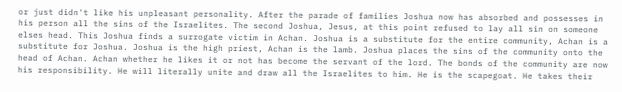or just didn't like his unpleasant personality. After the parade of families Joshua now has absorbed and possesses in his person all the sins of the Israelites. The second Joshua, Jesus, at this point refused to lay all sin on someone elses head. This Joshua finds a surrogate victim in Achan. Joshua is a substitute for the entire community, Achan is a substitute for Joshua. Joshua is the high priest, Achan is the lamb. Joshua places the sins of the community onto the head of Achan. Achan whether he likes it or not has become the servant of the lord. The bonds of the community are now his responsibility. He will literally unite and draw all the Israelites to him. He is the scapegoat. He takes their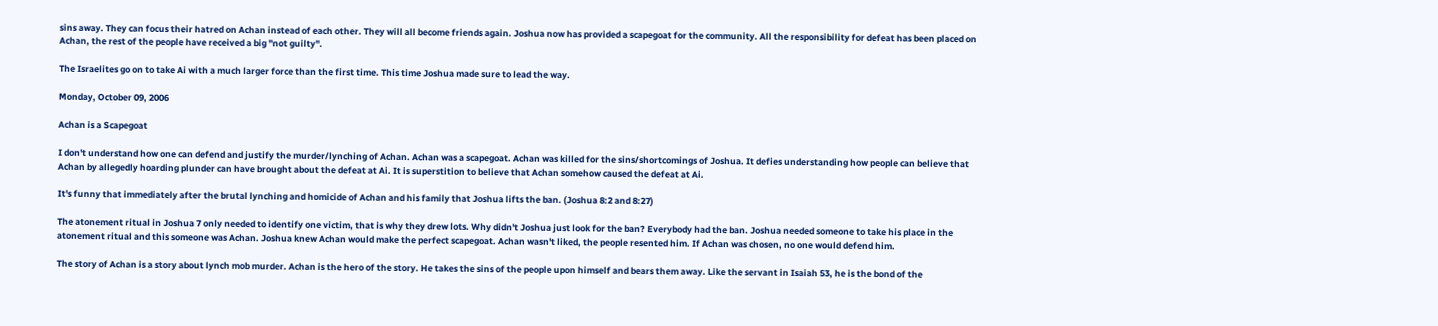sins away. They can focus their hatred on Achan instead of each other. They will all become friends again. Joshua now has provided a scapegoat for the community. All the responsibility for defeat has been placed on Achan, the rest of the people have received a big "not guilty".

The Israelites go on to take Ai with a much larger force than the first time. This time Joshua made sure to lead the way.

Monday, October 09, 2006

Achan is a Scapegoat

I don't understand how one can defend and justify the murder/lynching of Achan. Achan was a scapegoat. Achan was killed for the sins/shortcomings of Joshua. It defies understanding how people can believe that Achan by allegedly hoarding plunder can have brought about the defeat at Ai. It is superstition to believe that Achan somehow caused the defeat at Ai.

It's funny that immediately after the brutal lynching and homicide of Achan and his family that Joshua lifts the ban. (Joshua 8:2 and 8:27)

The atonement ritual in Joshua 7 only needed to identify one victim, that is why they drew lots. Why didn't Joshua just look for the ban? Everybody had the ban. Joshua needed someone to take his place in the atonement ritual and this someone was Achan. Joshua knew Achan would make the perfect scapegoat. Achan wasn't liked, the people resented him. If Achan was chosen, no one would defend him.

The story of Achan is a story about lynch mob murder. Achan is the hero of the story. He takes the sins of the people upon himself and bears them away. Like the servant in Isaiah 53, he is the bond of the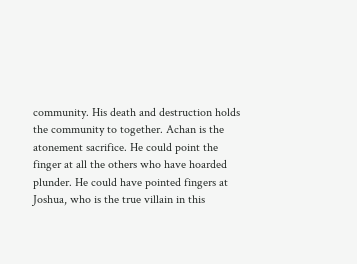community. His death and destruction holds the community to together. Achan is the atonement sacrifice. He could point the finger at all the others who have hoarded plunder. He could have pointed fingers at Joshua, who is the true villain in this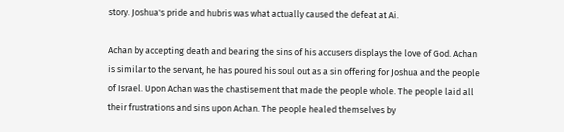story. Joshua's pride and hubris was what actually caused the defeat at Ai.

Achan by accepting death and bearing the sins of his accusers displays the love of God. Achan is similar to the servant, he has poured his soul out as a sin offering for Joshua and the people of Israel. Upon Achan was the chastisement that made the people whole. The people laid all their frustrations and sins upon Achan. The people healed themselves by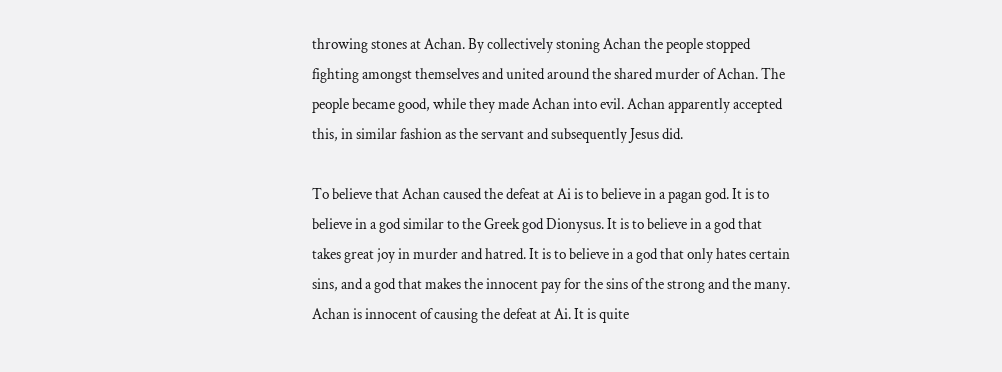throwing stones at Achan. By collectively stoning Achan the people stopped fighting amongst themselves and united around the shared murder of Achan. The people became good, while they made Achan into evil. Achan apparently accepted this, in similar fashion as the servant and subsequently Jesus did.

To believe that Achan caused the defeat at Ai is to believe in a pagan god. It is to believe in a god similar to the Greek god Dionysus. It is to believe in a god that takes great joy in murder and hatred. It is to believe in a god that only hates certain sins, and a god that makes the innocent pay for the sins of the strong and the many. Achan is innocent of causing the defeat at Ai. It is quite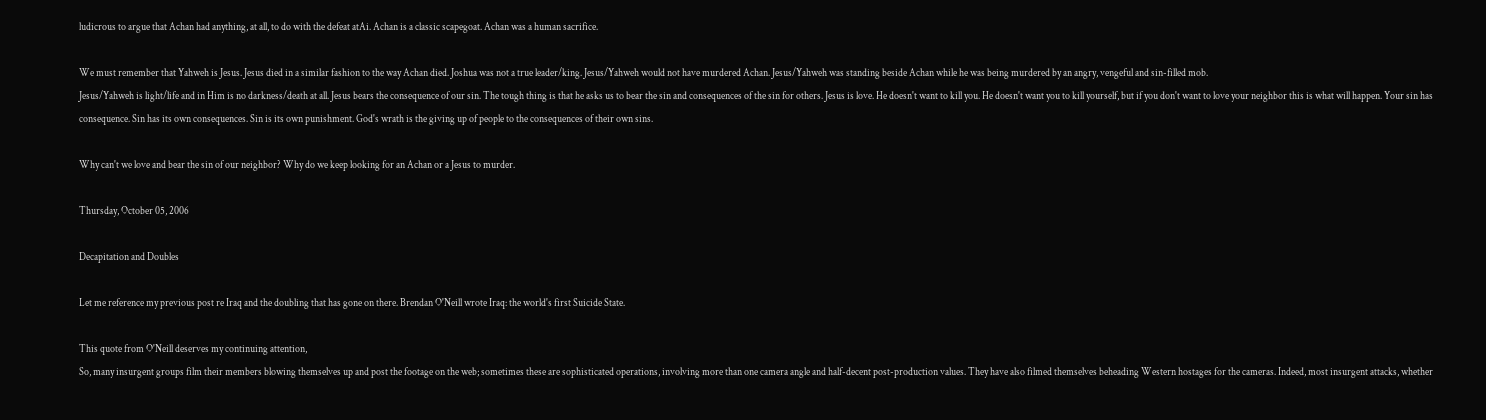ludicrous to argue that Achan had anything, at all, to do with the defeat atAi. Achan is a classic scapegoat. Achan was a human sacrifice.

We must remember that Yahweh is Jesus. Jesus died in a similar fashion to the way Achan died. Joshua was not a true leader/king. Jesus/Yahweh would not have murdered Achan. Jesus/Yahweh was standing beside Achan while he was being murdered by an angry, vengeful and sin-filled mob.
Jesus/Yahweh is light/life and in Him is no darkness/death at all. Jesus bears the consequence of our sin. The tough thing is that he asks us to bear the sin and consequences of the sin for others. Jesus is love. He doesn't want to kill you. He doesn't want you to kill yourself, but if you don't want to love your neighbor this is what will happen. Your sin has consequence. Sin has its own consequences. Sin is its own punishment. God's wrath is the giving up of people to the consequences of their own sins.

Why can't we love and bear the sin of our neighbor? Why do we keep looking for an Achan or a Jesus to murder.

Thursday, October 05, 2006

Decapitation and Doubles

Let me reference my previous post re Iraq and the doubling that has gone on there. Brendan O'Neill wrote Iraq: the world's first Suicide State.

This quote from O'Neill deserves my continuing attention,
So, many insurgent groups film their members blowing themselves up and post the footage on the web; sometimes these are sophisticated operations, involving more than one camera angle and half-decent post-production values. They have also filmed themselves beheading Western hostages for the cameras. Indeed, most insurgent attacks, whether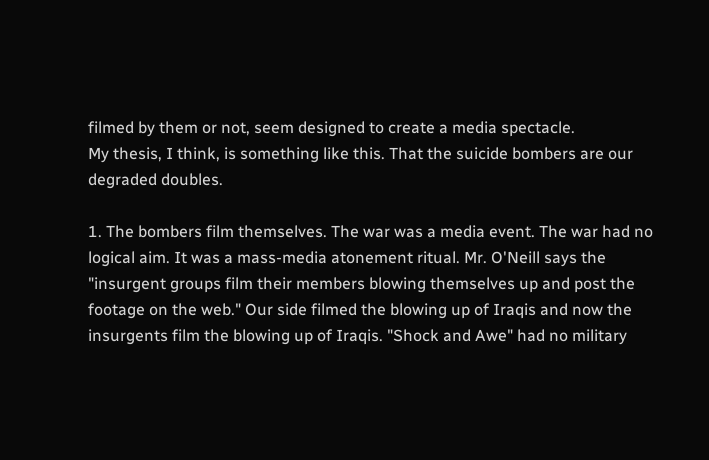filmed by them or not, seem designed to create a media spectacle.
My thesis, I think, is something like this. That the suicide bombers are our degraded doubles.

1. The bombers film themselves. The war was a media event. The war had no logical aim. It was a mass-media atonement ritual. Mr. O'Neill says the "insurgent groups film their members blowing themselves up and post the footage on the web." Our side filmed the blowing up of Iraqis and now the insurgents film the blowing up of Iraqis. "Shock and Awe" had no military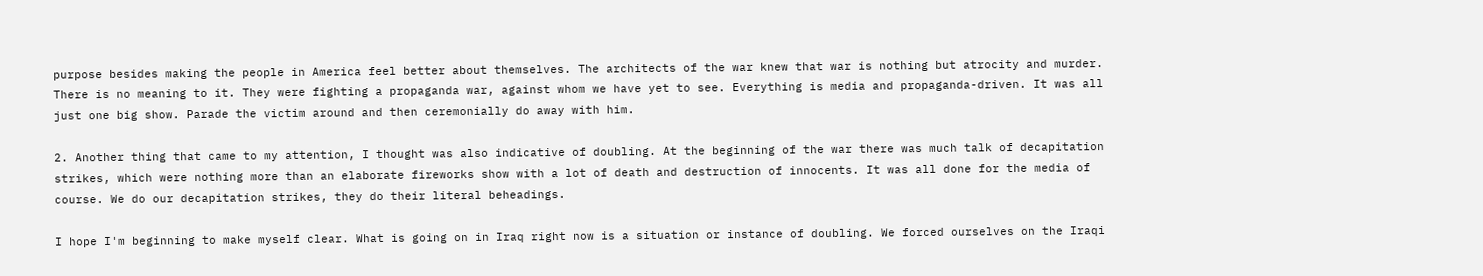purpose besides making the people in America feel better about themselves. The architects of the war knew that war is nothing but atrocity and murder. There is no meaning to it. They were fighting a propaganda war, against whom we have yet to see. Everything is media and propaganda-driven. It was all just one big show. Parade the victim around and then ceremonially do away with him.

2. Another thing that came to my attention, I thought was also indicative of doubling. At the beginning of the war there was much talk of decapitation strikes, which were nothing more than an elaborate fireworks show with a lot of death and destruction of innocents. It was all done for the media of course. We do our decapitation strikes, they do their literal beheadings.

I hope I'm beginning to make myself clear. What is going on in Iraq right now is a situation or instance of doubling. We forced ourselves on the Iraqi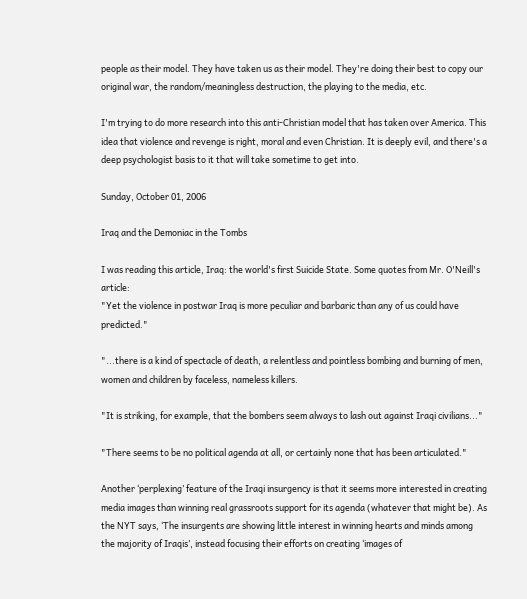people as their model. They have taken us as their model. They're doing their best to copy our original war, the random/meaningless destruction, the playing to the media, etc.

I'm trying to do more research into this anti-Christian model that has taken over America. This idea that violence and revenge is right, moral and even Christian. It is deeply evil, and there's a deep psychologist basis to it that will take sometime to get into.

Sunday, October 01, 2006

Iraq and the Demoniac in the Tombs

I was reading this article, Iraq: the world's first Suicide State. Some quotes from Mr. O'Neill's article:
"Yet the violence in postwar Iraq is more peculiar and barbaric than any of us could have predicted."

"...there is a kind of spectacle of death, a relentless and pointless bombing and burning of men, women and children by faceless, nameless killers.

"It is striking, for example, that the bombers seem always to lash out against Iraqi civilians..."

"There seems to be no political agenda at all, or certainly none that has been articulated."

Another ‘perplexing’ feature of the Iraqi insurgency is that it seems more interested in creating media images than winning real grassroots support for its agenda (whatever that might be). As the NYT says, ‘The insurgents are showing little interest in winning hearts and minds among the majority of Iraqis’, instead focusing their efforts on creating ‘images of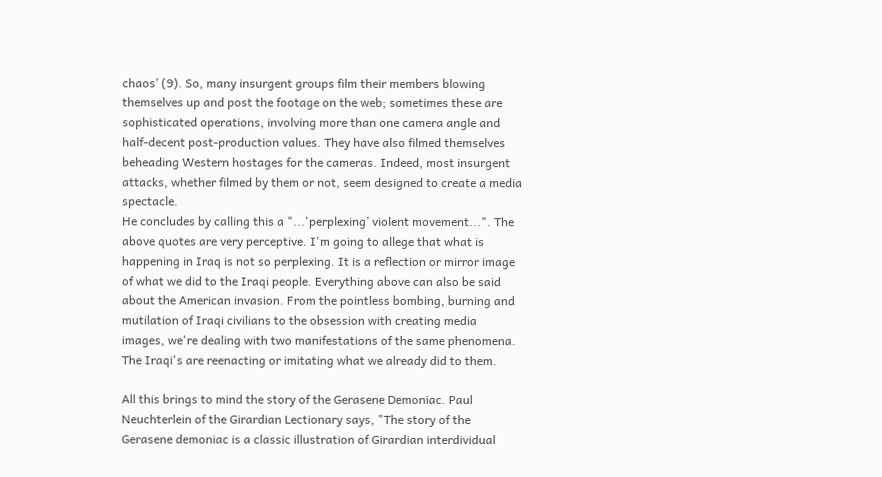chaos’ (9). So, many insurgent groups film their members blowing themselves up and post the footage on the web; sometimes these are sophisticated operations, involving more than one camera angle and half-decent post-production values. They have also filmed themselves beheading Western hostages for the cameras. Indeed, most insurgent attacks, whether filmed by them or not, seem designed to create a media spectacle.
He concludes by calling this a "...'perplexing’ violent movement...". The above quotes are very perceptive. I'm going to allege that what is happening in Iraq is not so perplexing. It is a reflection or mirror image of what we did to the Iraqi people. Everything above can also be said about the American invasion. From the pointless bombing, burning and mutilation of Iraqi civilians to the obsession with creating media images, we're dealing with two manifestations of the same phenomena. The Iraqi's are reenacting or imitating what we already did to them.

All this brings to mind the story of the Gerasene Demoniac. Paul Neuchterlein of the Girardian Lectionary says, "The story of the Gerasene demoniac is a classic illustration of Girardian interdividual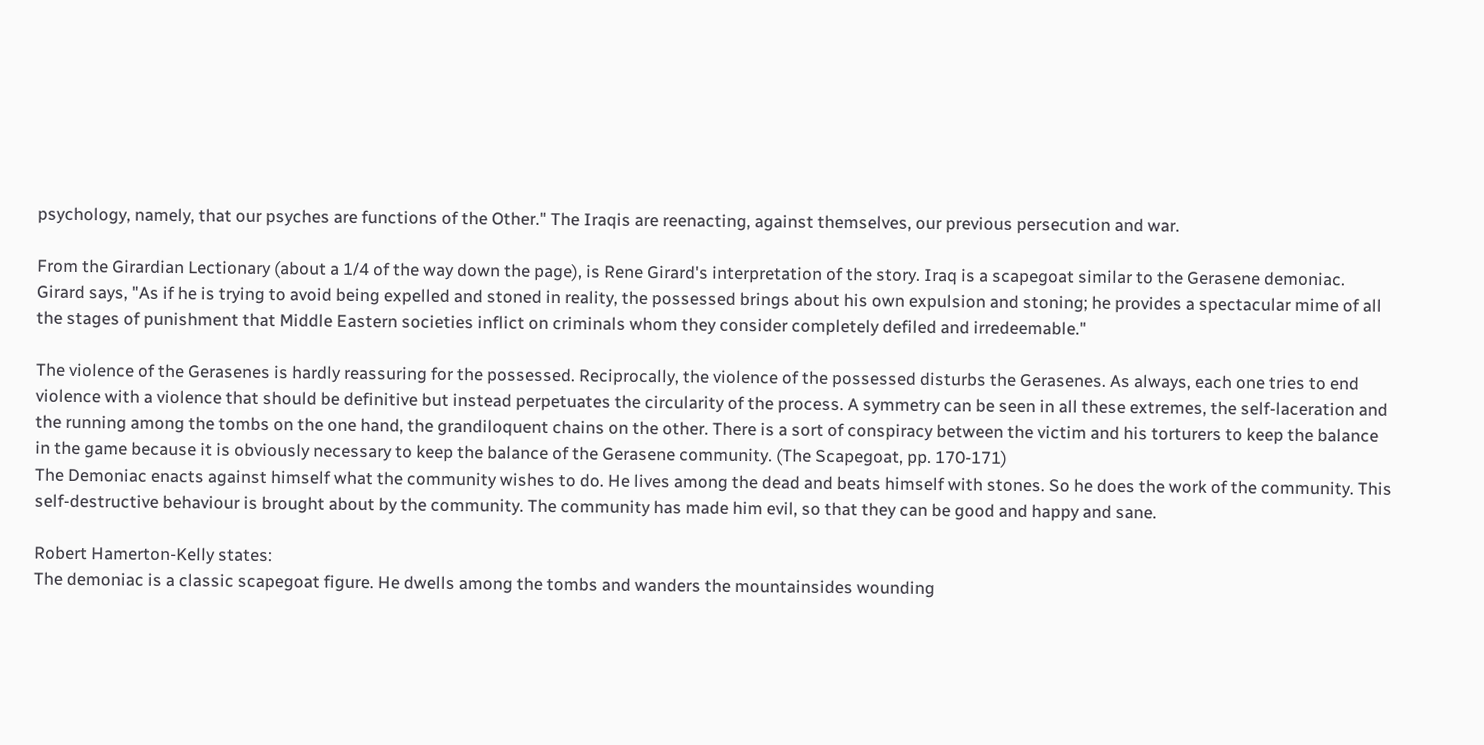psychology, namely, that our psyches are functions of the Other." The Iraqis are reenacting, against themselves, our previous persecution and war.

From the Girardian Lectionary (about a 1/4 of the way down the page), is Rene Girard's interpretation of the story. Iraq is a scapegoat similar to the Gerasene demoniac. Girard says, "As if he is trying to avoid being expelled and stoned in reality, the possessed brings about his own expulsion and stoning; he provides a spectacular mime of all the stages of punishment that Middle Eastern societies inflict on criminals whom they consider completely defiled and irredeemable."

The violence of the Gerasenes is hardly reassuring for the possessed. Reciprocally, the violence of the possessed disturbs the Gerasenes. As always, each one tries to end violence with a violence that should be definitive but instead perpetuates the circularity of the process. A symmetry can be seen in all these extremes, the self-laceration and the running among the tombs on the one hand, the grandiloquent chains on the other. There is a sort of conspiracy between the victim and his torturers to keep the balance in the game because it is obviously necessary to keep the balance of the Gerasene community. (The Scapegoat, pp. 170-171)
The Demoniac enacts against himself what the community wishes to do. He lives among the dead and beats himself with stones. So he does the work of the community. This self-destructive behaviour is brought about by the community. The community has made him evil, so that they can be good and happy and sane.

Robert Hamerton-Kelly states:
The demoniac is a classic scapegoat figure. He dwells among the tombs and wanders the mountainsides wounding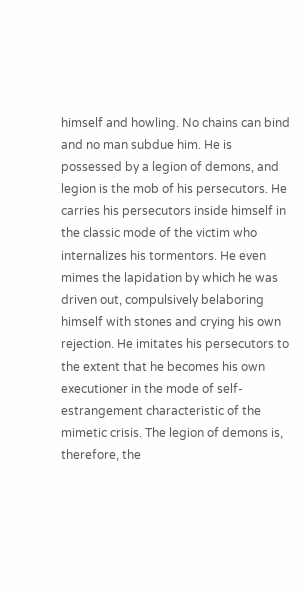himself and howling. No chains can bind and no man subdue him. He is possessed by a legion of demons, and legion is the mob of his persecutors. He carries his persecutors inside himself in the classic mode of the victim who internalizes his tormentors. He even mimes the lapidation by which he was driven out, compulsively belaboring himself with stones and crying his own rejection. He imitates his persecutors to the extent that he becomes his own executioner in the mode of self-estrangement characteristic of the mimetic crisis. The legion of demons is, therefore, the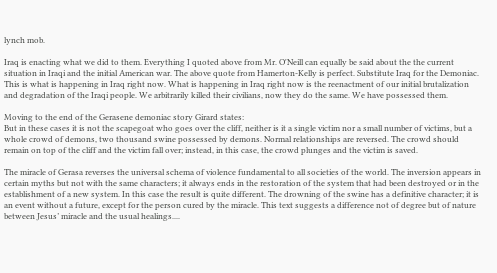lynch mob.

Iraq is enacting what we did to them. Everything I quoted above from Mr. O'Neill can equally be said about the the current situation in Iraqi and the initial American war. The above quote from Hamerton-Kelly is perfect. Substitute Iraq for the Demoniac. This is what is happening in Iraq right now. What is happening in Iraq right now is the reenactment of our initial brutalization and degradation of the Iraqi people. We arbitrarily killed their civilians, now they do the same. We have possessed them.

Moving to the end of the Gerasene demoniac story Girard states:
But in these cases it is not the scapegoat who goes over the cliff, neither is it a single victim nor a small number of victims, but a whole crowd of demons, two thousand swine possessed by demons. Normal relationships are reversed. The crowd should remain on top of the cliff and the victim fall over; instead, in this case, the crowd plunges and the victim is saved.

The miracle of Gerasa reverses the universal schema of violence fundamental to all societies of the world. The inversion appears in certain myths but not with the same characters; it always ends in the restoration of the system that had been destroyed or in the establishment of a new system. In this case the result is quite different. The drowning of the swine has a definitive character; it is an event without a future, except for the person cured by the miracle. This text suggests a difference not of degree but of nature between Jesus’ miracle and the usual healings....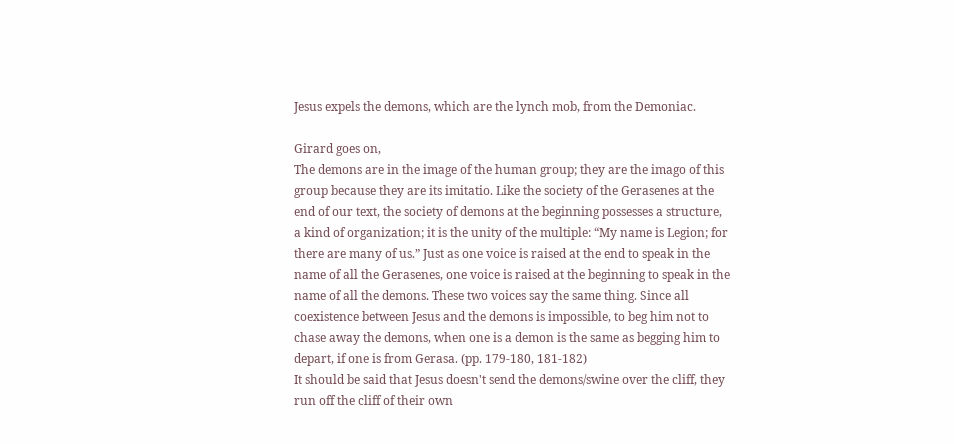Jesus expels the demons, which are the lynch mob, from the Demoniac.

Girard goes on,
The demons are in the image of the human group; they are the imago of this group because they are its imitatio. Like the society of the Gerasenes at the end of our text, the society of demons at the beginning possesses a structure, a kind of organization; it is the unity of the multiple: “My name is Legion; for there are many of us.” Just as one voice is raised at the end to speak in the name of all the Gerasenes, one voice is raised at the beginning to speak in the name of all the demons. These two voices say the same thing. Since all coexistence between Jesus and the demons is impossible, to beg him not to chase away the demons, when one is a demon is the same as begging him to depart, if one is from Gerasa. (pp. 179-180, 181-182)
It should be said that Jesus doesn't send the demons/swine over the cliff, they run off the cliff of their own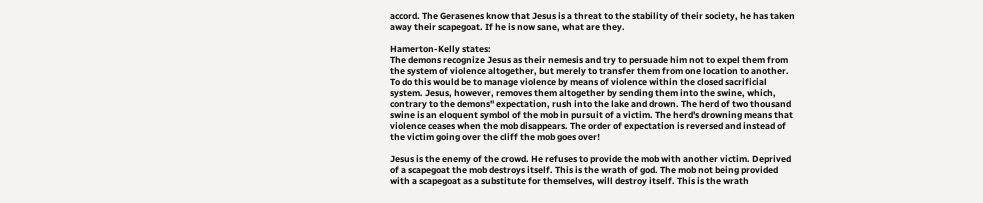accord. The Gerasenes know that Jesus is a threat to the stability of their society, he has taken away their scapegoat. If he is now sane, what are they.

Hamerton-Kelly states:
The demons recognize Jesus as their nemesis and try to persuade him not to expel them from the system of violence altogether, but merely to transfer them from one location to another. To do this would be to manage violence by means of violence within the closed sacrificial system. Jesus, however, removes them altogether by sending them into the swine, which, contrary to the demons'' expectation, rush into the lake and drown. The herd of two thousand swine is an eloquent symbol of the mob in pursuit of a victim. The herd's drowning means that violence ceases when the mob disappears. The order of expectation is reversed and instead of the victim going over the cliff the mob goes over!

Jesus is the enemy of the crowd. He refuses to provide the mob with another victim. Deprived of a scapegoat the mob destroys itself. This is the wrath of god. The mob not being provided with a scapegoat as a substitute for themselves, will destroy itself. This is the wrath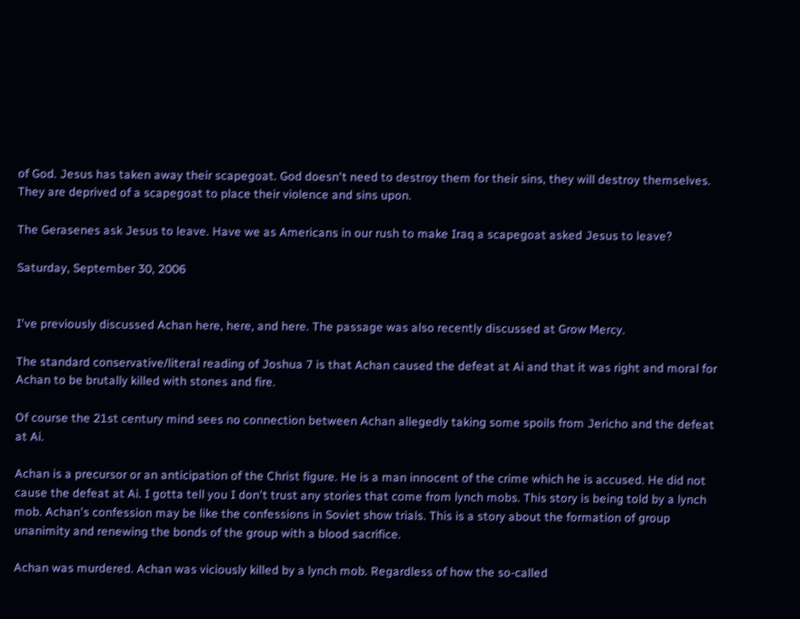of God. Jesus has taken away their scapegoat. God doesn't need to destroy them for their sins, they will destroy themselves. They are deprived of a scapegoat to place their violence and sins upon.

The Gerasenes ask Jesus to leave. Have we as Americans in our rush to make Iraq a scapegoat asked Jesus to leave?

Saturday, September 30, 2006


I've previously discussed Achan here, here, and here. The passage was also recently discussed at Grow Mercy.

The standard conservative/literal reading of Joshua 7 is that Achan caused the defeat at Ai and that it was right and moral for Achan to be brutally killed with stones and fire.

Of course the 21st century mind sees no connection between Achan allegedly taking some spoils from Jericho and the defeat at Ai.

Achan is a precursor or an anticipation of the Christ figure. He is a man innocent of the crime which he is accused. He did not cause the defeat at Ai. I gotta tell you I don't trust any stories that come from lynch mobs. This story is being told by a lynch mob. Achan's confession may be like the confessions in Soviet show trials. This is a story about the formation of group unanimity and renewing the bonds of the group with a blood sacrifice.

Achan was murdered. Achan was viciously killed by a lynch mob. Regardless of how the so-called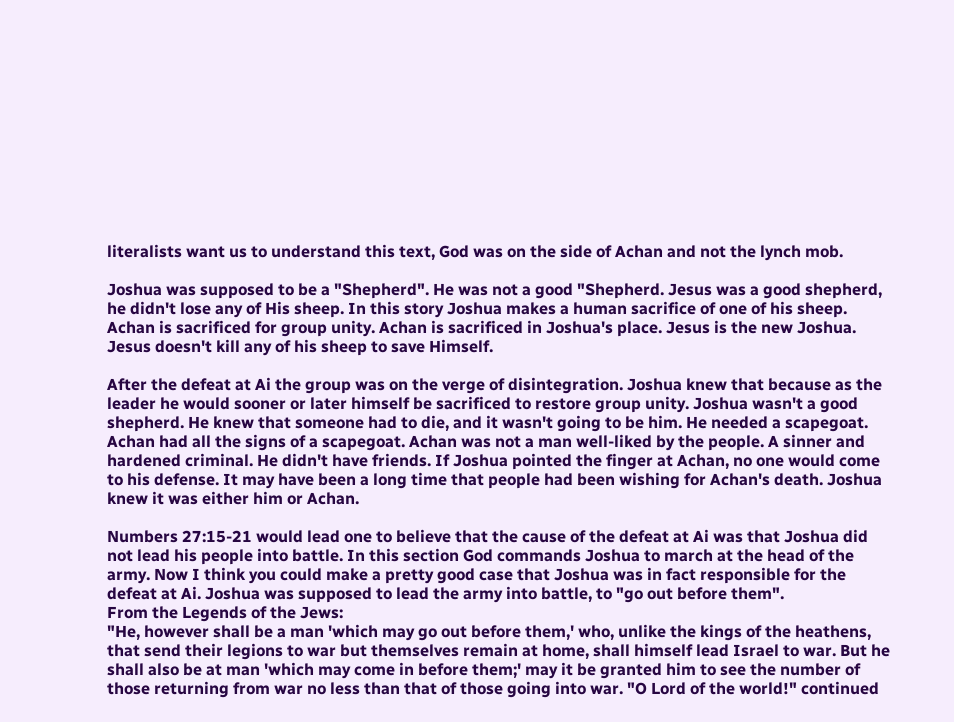literalists want us to understand this text, God was on the side of Achan and not the lynch mob.

Joshua was supposed to be a "Shepherd". He was not a good "Shepherd. Jesus was a good shepherd, he didn't lose any of His sheep. In this story Joshua makes a human sacrifice of one of his sheep. Achan is sacrificed for group unity. Achan is sacrificed in Joshua's place. Jesus is the new Joshua. Jesus doesn't kill any of his sheep to save Himself.

After the defeat at Ai the group was on the verge of disintegration. Joshua knew that because as the leader he would sooner or later himself be sacrificed to restore group unity. Joshua wasn't a good shepherd. He knew that someone had to die, and it wasn't going to be him. He needed a scapegoat. Achan had all the signs of a scapegoat. Achan was not a man well-liked by the people. A sinner and hardened criminal. He didn't have friends. If Joshua pointed the finger at Achan, no one would come to his defense. It may have been a long time that people had been wishing for Achan's death. Joshua knew it was either him or Achan.

Numbers 27:15-21 would lead one to believe that the cause of the defeat at Ai was that Joshua did not lead his people into battle. In this section God commands Joshua to march at the head of the army. Now I think you could make a pretty good case that Joshua was in fact responsible for the defeat at Ai. Joshua was supposed to lead the army into battle, to "go out before them".
From the Legends of the Jews:
"He, however shall be a man 'which may go out before them,' who, unlike the kings of the heathens, that send their legions to war but themselves remain at home, shall himself lead Israel to war. But he shall also be at man 'which may come in before them;' may it be granted him to see the number of those returning from war no less than that of those going into war. "O Lord of the world!" continued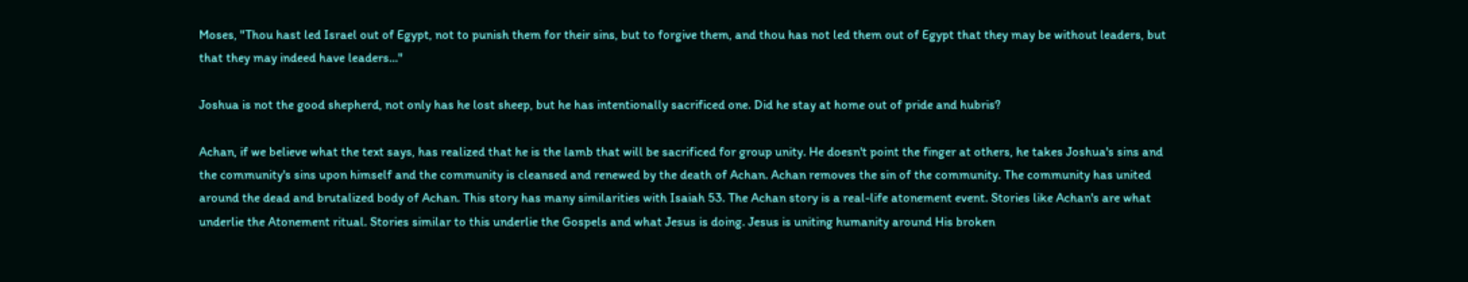Moses, "Thou hast led Israel out of Egypt, not to punish them for their sins, but to forgive them, and thou has not led them out of Egypt that they may be without leaders, but that they may indeed have leaders..."

Joshua is not the good shepherd, not only has he lost sheep, but he has intentionally sacrificed one. Did he stay at home out of pride and hubris?

Achan, if we believe what the text says, has realized that he is the lamb that will be sacrificed for group unity. He doesn't point the finger at others, he takes Joshua's sins and the community's sins upon himself and the community is cleansed and renewed by the death of Achan. Achan removes the sin of the community. The community has united around the dead and brutalized body of Achan. This story has many similarities with Isaiah 53. The Achan story is a real-life atonement event. Stories like Achan's are what underlie the Atonement ritual. Stories similar to this underlie the Gospels and what Jesus is doing. Jesus is uniting humanity around His broken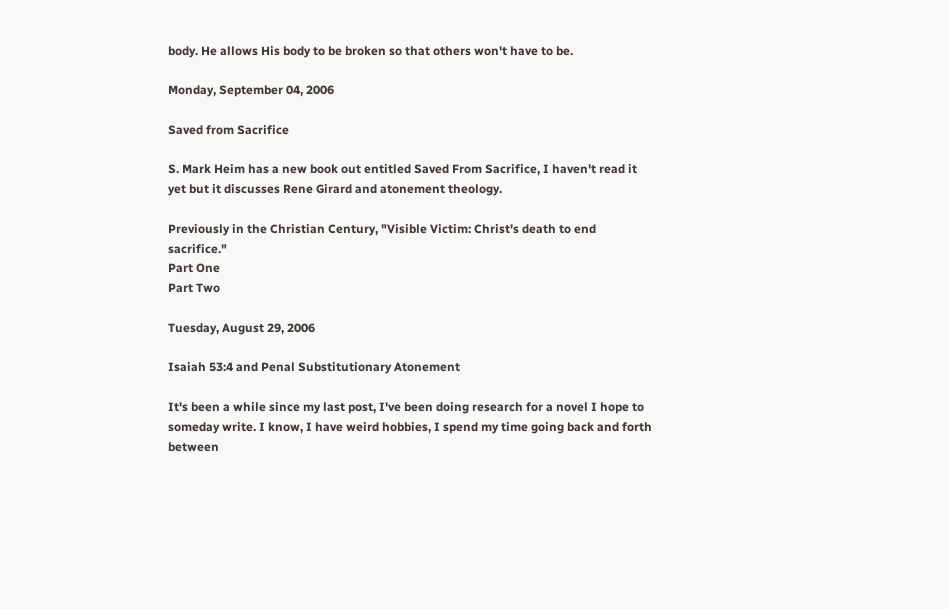body. He allows His body to be broken so that others won't have to be.

Monday, September 04, 2006

Saved from Sacrifice

S. Mark Heim has a new book out entitled Saved From Sacrifice, I haven't read it yet but it discusses Rene Girard and atonement theology.

Previously in the Christian Century, "Visible Victim: Christ's death to end sacrifice."
Part One
Part Two

Tuesday, August 29, 2006

Isaiah 53:4 and Penal Substitutionary Atonement

It's been a while since my last post, I've been doing research for a novel I hope to someday write. I know, I have weird hobbies, I spend my time going back and forth between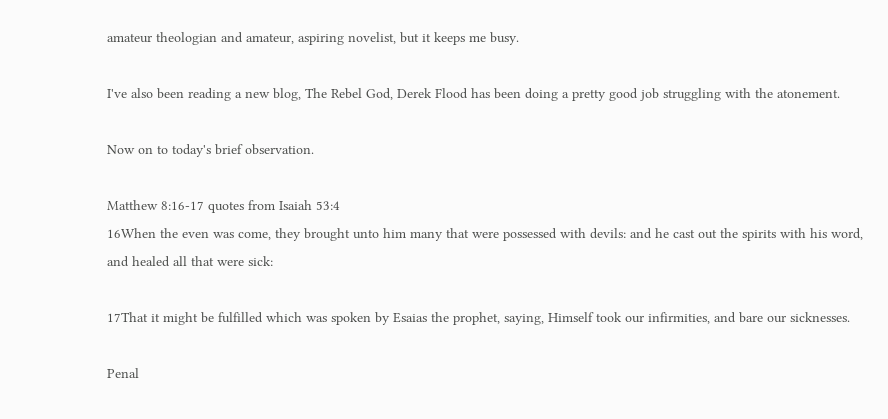amateur theologian and amateur, aspiring novelist, but it keeps me busy.

I've also been reading a new blog, The Rebel God, Derek Flood has been doing a pretty good job struggling with the atonement.

Now on to today's brief observation.

Matthew 8:16-17 quotes from Isaiah 53:4
16When the even was come, they brought unto him many that were possessed with devils: and he cast out the spirits with his word, and healed all that were sick:

17That it might be fulfilled which was spoken by Esaias the prophet, saying, Himself took our infirmities, and bare our sicknesses.

Penal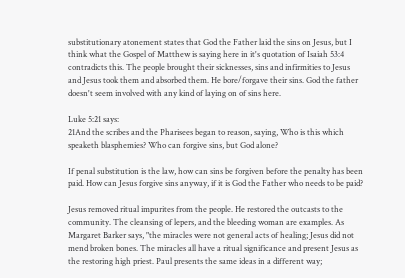substitutionary atonement states that God the Father laid the sins on Jesus, but I think what the Gospel of Matthew is saying here in it's quotation of Isaiah 53:4 contradicts this. The people brought their sicknesses, sins and infirmities to Jesus and Jesus took them and absorbed them. He bore/forgave their sins. God the father doesn't seem involved with any kind of laying on of sins here.

Luke 5:21 says:
21And the scribes and the Pharisees began to reason, saying, Who is this which speaketh blasphemies? Who can forgive sins, but God alone?

If penal substitution is the law, how can sins be forgiven before the penalty has been paid. How can Jesus forgive sins anyway, if it is God the Father who needs to be paid?

Jesus removed ritual impurites from the people. He restored the outcasts to the community. The cleansing of lepers, and the bleeding woman are examples. As Margaret Barker says, "the miracles were not general acts of healing; Jesus did not mend broken bones. The miracles all have a ritual significance and present Jesus as the restoring high priest. Paul presents the same ideas in a different way;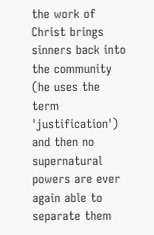the work of Christ brings sinners back into the community (he uses the term 'justification') and then no supernatural powers are ever again able to separate them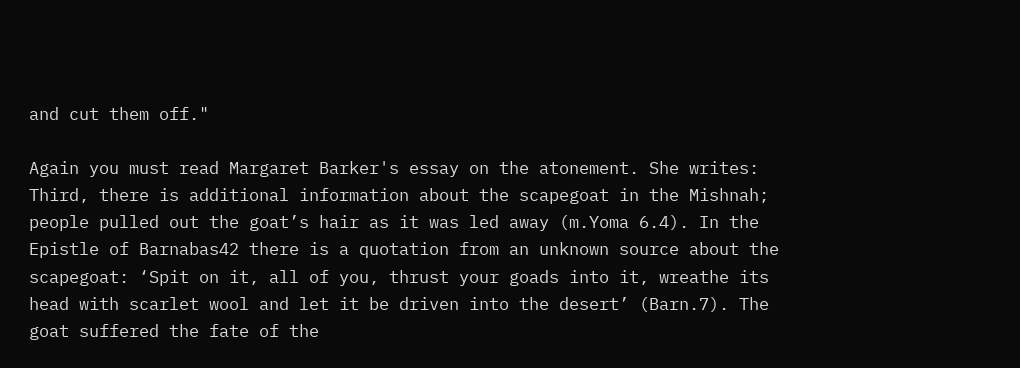and cut them off."

Again you must read Margaret Barker's essay on the atonement. She writes:
Third, there is additional information about the scapegoat in the Mishnah; people pulled out the goat’s hair as it was led away (m.Yoma 6.4). In the Epistle of Barnabas42 there is a quotation from an unknown source about the scapegoat: ‘Spit on it, all of you, thrust your goads into it, wreathe its head with scarlet wool and let it be driven into the desert’ (Barn.7). The goat suffered the fate of the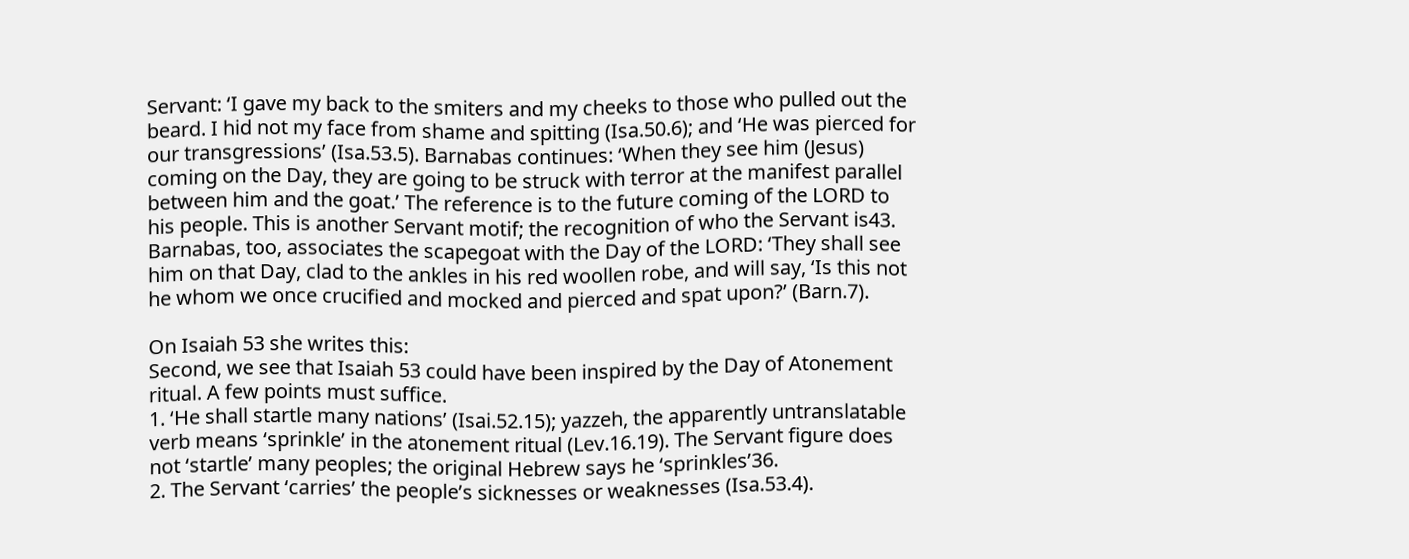Servant: ‘I gave my back to the smiters and my cheeks to those who pulled out the beard. I hid not my face from shame and spitting (Isa.50.6); and ‘He was pierced for our transgressions’ (Isa.53.5). Barnabas continues: ‘When they see him (Jesus) coming on the Day, they are going to be struck with terror at the manifest parallel
between him and the goat.’ The reference is to the future coming of the LORD to his people. This is another Servant motif; the recognition of who the Servant is43. Barnabas, too, associates the scapegoat with the Day of the LORD: ‘They shall see him on that Day, clad to the ankles in his red woollen robe, and will say, ‘Is this not he whom we once crucified and mocked and pierced and spat upon?’ (Barn.7).

On Isaiah 53 she writes this:
Second, we see that Isaiah 53 could have been inspired by the Day of Atonement ritual. A few points must suffice.
1. ‘He shall startle many nations’ (Isai.52.15); yazzeh, the apparently untranslatable verb means ‘sprinkle’ in the atonement ritual (Lev.16.19). The Servant figure does not ‘startle’ many peoples; the original Hebrew says he ‘sprinkles’36.
2. The Servant ‘carries’ the people’s sicknesses or weaknesses (Isa.53.4).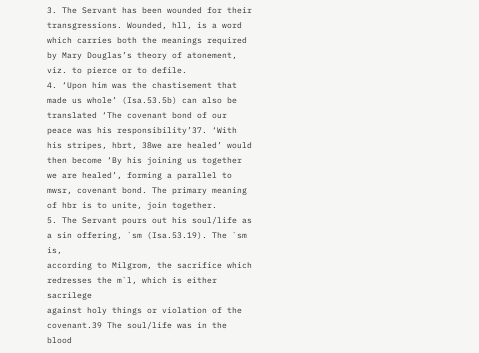3. The Servant has been wounded for their transgressions. Wounded, hll, is a word which carries both the meanings required by Mary Douglas’s theory of atonement, viz. to pierce or to defile.
4. ‘Upon him was the chastisement that made us whole’ (Isa.53.5b) can also be translated ‘The covenant bond of our peace was his responsibility’37. ‘With his stripes, hbrt, 38we are healed’ would then become ‘By his joining us together we are healed’, forming a parallel to mwsr, covenant bond. The primary meaning of hbr is to unite, join together.
5. The Servant pours out his soul/life as a sin offering, `sm (Isa.53.19). The `sm is,
according to Milgrom, the sacrifice which redresses the m`l, which is either sacrilege
against holy things or violation of the covenant.39 The soul/life was in the blood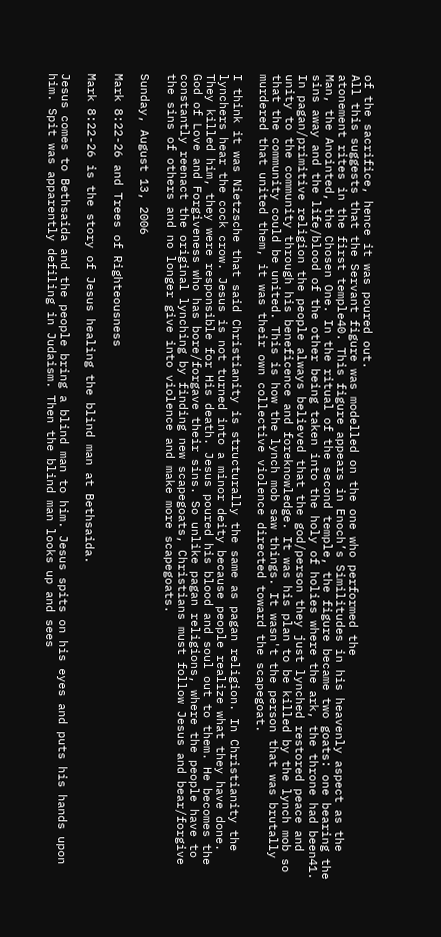of the sacrifice, hence it was poured out.
All this suggests that the Servant figure was modelled on the one who performed the
atonement rites in the first temple40. This figure appears in Enoch’s Similitudes in his heavenly aspect as the Man, the Anointed, the Chosen One. In the ritual of the second temple, the figure became two goats: one bearing the sins away and the life/blood of the other being taken into the holy of holies where the ark, the throne had been41.
In pagan/primitive religion the people always believed that the god/person they just lynched restored peace and unity to the community through his beneficence and foreknowledge. It was his plan to be killed by the lynch mob so that the community could be united. This is how the lynch mob saw things. It wasn't the person that was brutally murdered that united them, it was their own collective violence directed toward the scapegoat.

I think it was Nietzsche that said Christianity is structurally the same as pagan religion. In Christianity the lynchers hear the cock crow. Jesus is not turned into a minor deity because people realize what they have done. They killed him, they were responsible for His death. Jesus poured his blood and soul out to them. He becomes the God of Love and Forgiveness who has bore/forgave their sins. So unlike pagan religions, where the people have to constantly reenact the original lynching by finding new scapegoats, Christians must follow Jesus and bear/forgive the sins of others and no longer give into violence and make more scapegoats.

Sunday, August 13, 2006

Mark 8:22-26 and Trees of Righteousness

Mark 8:22-26 is the story of Jesus healing the blind man at Bethsaida.

Jesus comes to Bethsaida and the people bring a blind man to him. Jesus spits on his eyes and puts his hands upon him. Spit was apparently defiling in Judaism. Then the blind man looks up and sees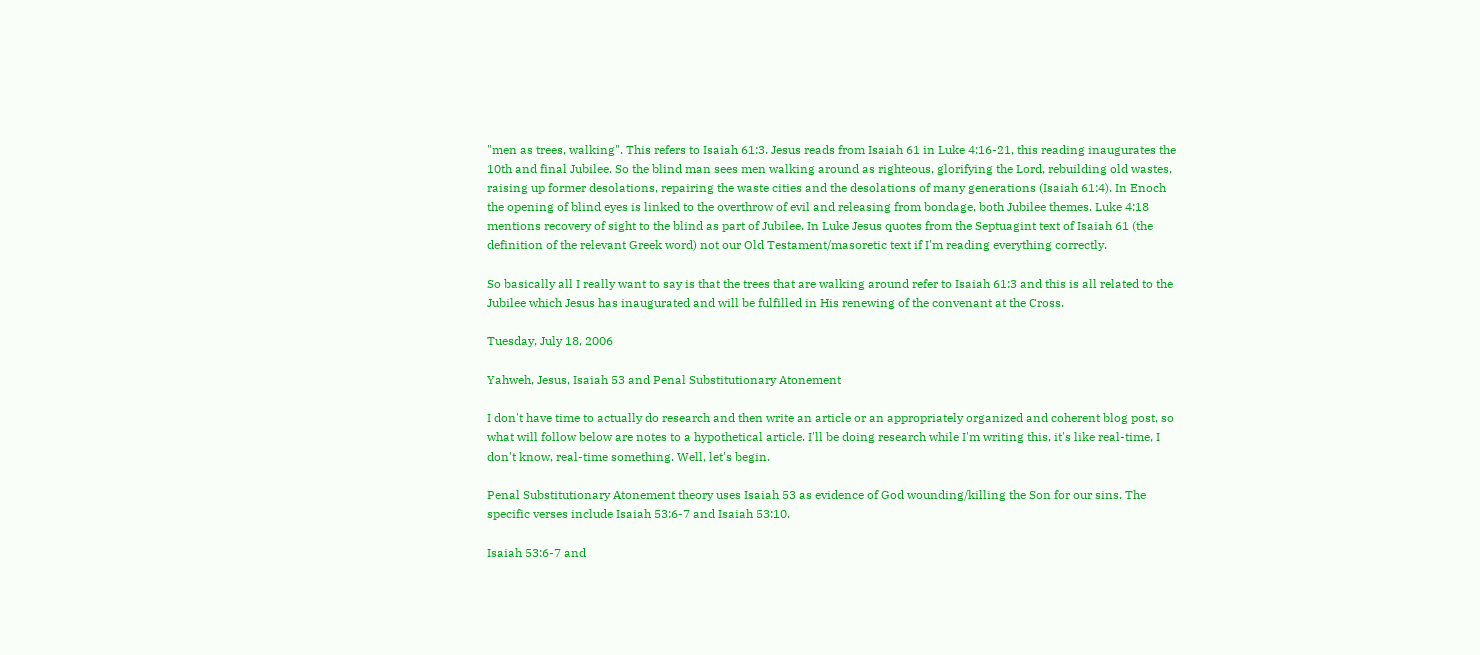"men as trees, walking". This refers to Isaiah 61:3. Jesus reads from Isaiah 61 in Luke 4:16-21, this reading inaugurates the 10th and final Jubilee. So the blind man sees men walking around as righteous, glorifying the Lord, rebuilding old wastes, raising up former desolations, repairing the waste cities and the desolations of many generations (Isaiah 61:4). In Enoch the opening of blind eyes is linked to the overthrow of evil and releasing from bondage, both Jubilee themes. Luke 4:18 mentions recovery of sight to the blind as part of Jubilee. In Luke Jesus quotes from the Septuagint text of Isaiah 61 (the definition of the relevant Greek word) not our Old Testament/masoretic text if I'm reading everything correctly.

So basically all I really want to say is that the trees that are walking around refer to Isaiah 61:3 and this is all related to the Jubilee which Jesus has inaugurated and will be fulfilled in His renewing of the convenant at the Cross.

Tuesday, July 18, 2006

Yahweh, Jesus, Isaiah 53 and Penal Substitutionary Atonement

I don't have time to actually do research and then write an article or an appropriately organized and coherent blog post, so what will follow below are notes to a hypothetical article. I'll be doing research while I'm writing this, it's like real-time, I don't know, real-time something. Well, let's begin.

Penal Substitutionary Atonement theory uses Isaiah 53 as evidence of God wounding/killing the Son for our sins. The specific verses include Isaiah 53:6-7 and Isaiah 53:10.

Isaiah 53:6-7 and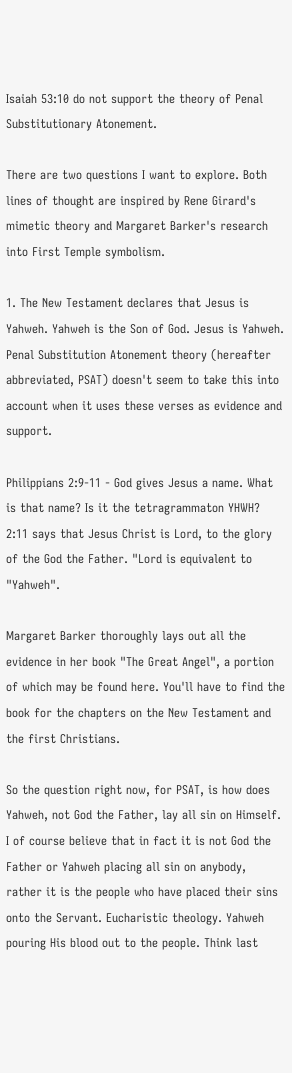Isaiah 53:10 do not support the theory of Penal Substitutionary Atonement.

There are two questions I want to explore. Both lines of thought are inspired by Rene Girard's mimetic theory and Margaret Barker's research into First Temple symbolism.

1. The New Testament declares that Jesus is Yahweh. Yahweh is the Son of God. Jesus is Yahweh. Penal Substitution Atonement theory (hereafter abbreviated, PSAT) doesn't seem to take this into account when it uses these verses as evidence and support.

Philippians 2:9-11 - God gives Jesus a name. What is that name? Is it the tetragrammaton YHWH? 2:11 says that Jesus Christ is Lord, to the glory of the God the Father. "Lord is equivalent to "Yahweh".

Margaret Barker thoroughly lays out all the evidence in her book "The Great Angel", a portion of which may be found here. You'll have to find the book for the chapters on the New Testament and the first Christians.

So the question right now, for PSAT, is how does Yahweh, not God the Father, lay all sin on Himself. I of course believe that in fact it is not God the Father or Yahweh placing all sin on anybody, rather it is the people who have placed their sins onto the Servant. Eucharistic theology. Yahweh pouring His blood out to the people. Think last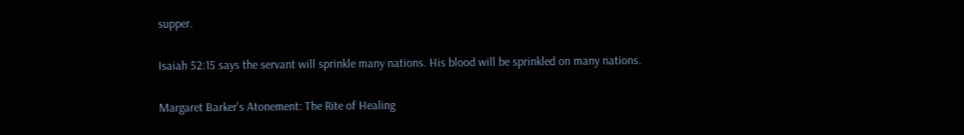supper.

Isaiah 52:15 says the servant will sprinkle many nations. His blood will be sprinkled on many nations.

Margaret Barker's Atonement: The Rite of Healing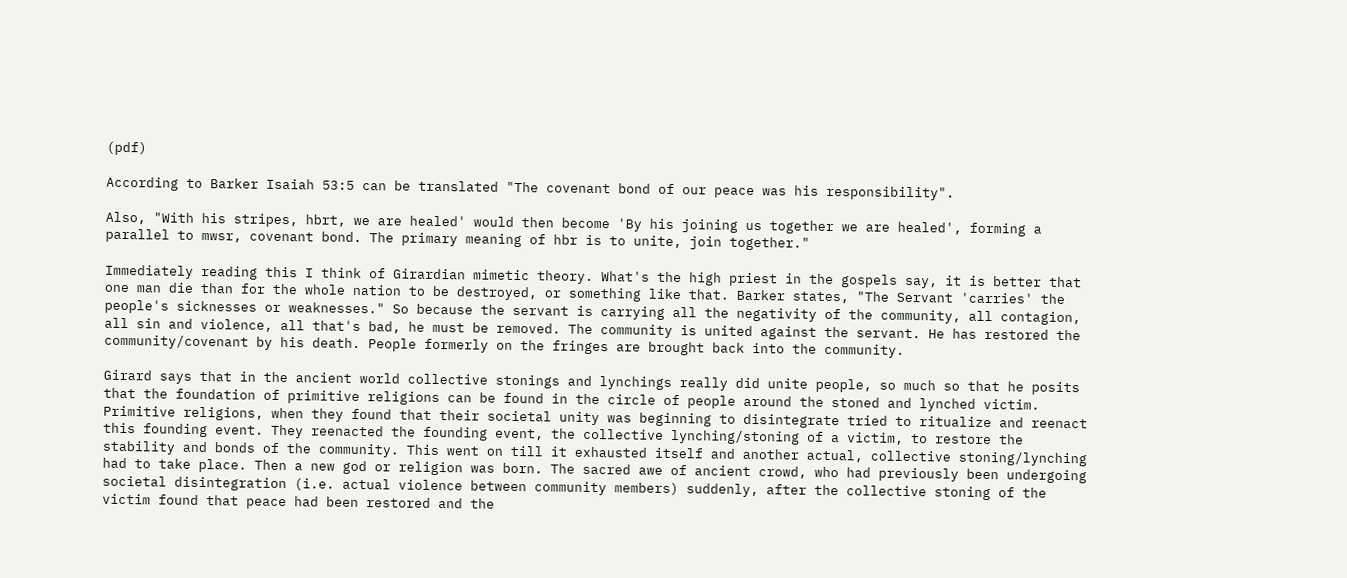(pdf)

According to Barker Isaiah 53:5 can be translated "The covenant bond of our peace was his responsibility".

Also, "With his stripes, hbrt, we are healed' would then become 'By his joining us together we are healed', forming a parallel to mwsr, covenant bond. The primary meaning of hbr is to unite, join together."

Immediately reading this I think of Girardian mimetic theory. What's the high priest in the gospels say, it is better that one man die than for the whole nation to be destroyed, or something like that. Barker states, "The Servant 'carries' the people's sicknesses or weaknesses." So because the servant is carrying all the negativity of the community, all contagion, all sin and violence, all that's bad, he must be removed. The community is united against the servant. He has restored the community/covenant by his death. People formerly on the fringes are brought back into the community.

Girard says that in the ancient world collective stonings and lynchings really did unite people, so much so that he posits that the foundation of primitive religions can be found in the circle of people around the stoned and lynched victim. Primitive religions, when they found that their societal unity was beginning to disintegrate tried to ritualize and reenact this founding event. They reenacted the founding event, the collective lynching/stoning of a victim, to restore the stability and bonds of the community. This went on till it exhausted itself and another actual, collective stoning/lynching had to take place. Then a new god or religion was born. The sacred awe of ancient crowd, who had previously been undergoing societal disintegration (i.e. actual violence between community members) suddenly, after the collective stoning of the victim found that peace had been restored and the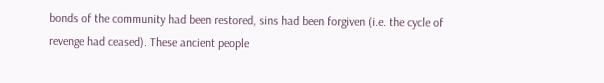bonds of the community had been restored, sins had been forgiven (i.e. the cycle of revenge had ceased). These ancient people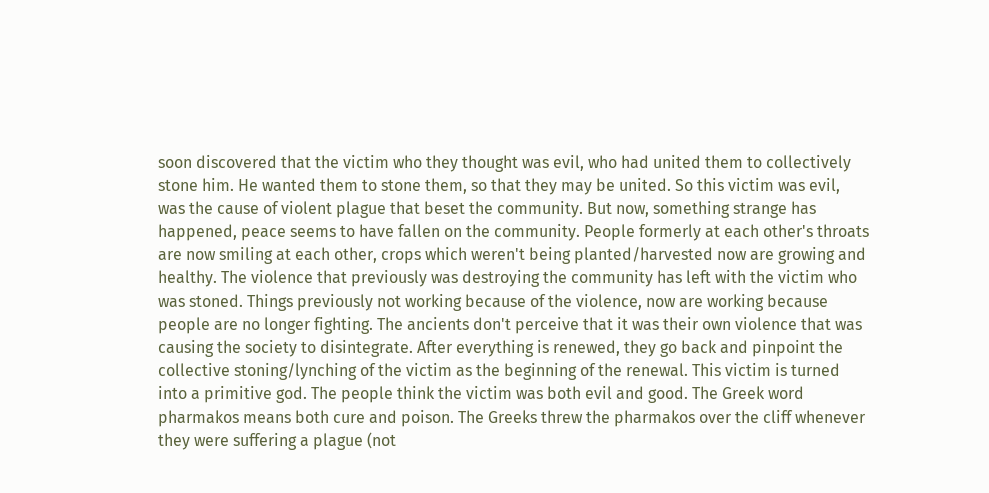soon discovered that the victim who they thought was evil, who had united them to collectively stone him. He wanted them to stone them, so that they may be united. So this victim was evil, was the cause of violent plague that beset the community. But now, something strange has happened, peace seems to have fallen on the community. People formerly at each other's throats are now smiling at each other, crops which weren't being planted/harvested now are growing and healthy. The violence that previously was destroying the community has left with the victim who was stoned. Things previously not working because of the violence, now are working because people are no longer fighting. The ancients don't perceive that it was their own violence that was causing the society to disintegrate. After everything is renewed, they go back and pinpoint the collective stoning/lynching of the victim as the beginning of the renewal. This victim is turned into a primitive god. The people think the victim was both evil and good. The Greek word pharmakos means both cure and poison. The Greeks threw the pharmakos over the cliff whenever they were suffering a plague (not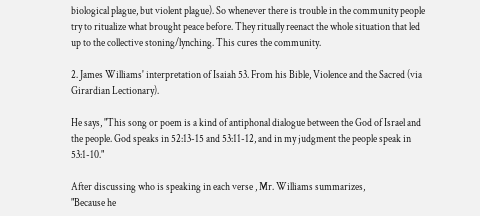biological plague, but violent plague). So whenever there is trouble in the community people try to ritualize what brought peace before. They ritually reenact the whole situation that led up to the collective stoning/lynching. This cures the community.

2. James Williams' interpretation of Isaiah 53. From his Bible, Violence and the Sacred (via Girardian Lectionary).

He says, "This song or poem is a kind of antiphonal dialogue between the God of Israel and the people. God speaks in 52:13-15 and 53:11-12, and in my judgment the people speak in 53:1-10."

After discussing who is speaking in each verse , Mr. Williams summarizes,
"Because he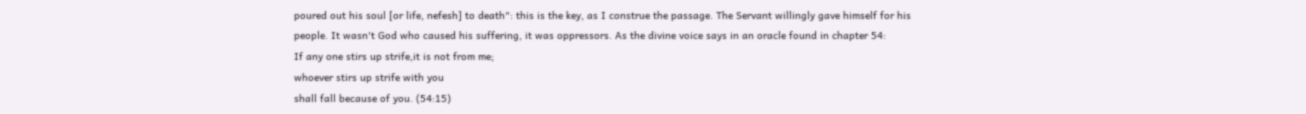poured out his soul [or life, nefesh] to death": this is the key, as I construe the passage. The Servant willingly gave himself for his people. It wasn't God who caused his suffering, it was oppressors. As the divine voice says in an oracle found in chapter 54:
If any one stirs up strife,it is not from me;
whoever stirs up strife with you
shall fall because of you. (54:15)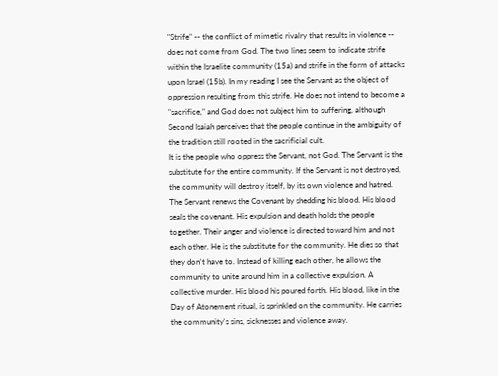"Strife" -- the conflict of mimetic rivalry that results in violence -- does not come from God. The two lines seem to indicate strife within the Israelite community (15a) and strife in the form of attacks upon Israel (15b). In my reading I see the Servant as the object of oppression resulting from this strife. He does not intend to become a "sacrifice," and God does not subject him to suffering, although Second Isaiah perceives that the people continue in the ambiguity of the tradition still rooted in the sacrificial cult.
It is the people who oppress the Servant, not God. The Servant is the substitute for the entire community. If the Servant is not destroyed, the community will destroy itself, by its own violence and hatred. The Servant renews the Covenant by shedding his blood. His blood seals the covenant. His expulsion and death holds the people together. Their anger and violence is directed toward him and not each other. He is the substitute for the community. He dies so that they don't have to. Instead of killing each other, he allows the community to unite around him in a collective expulsion. A collective murder. His blood his poured forth. His blood, like in the Day of Atonement ritual, is sprinkled on the community. He carries the community's sins, sicknesses and violence away.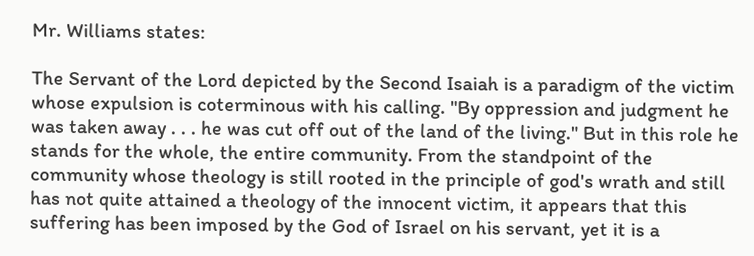Mr. Williams states:

The Servant of the Lord depicted by the Second Isaiah is a paradigm of the victim whose expulsion is coterminous with his calling. "By oppression and judgment he was taken away . . . he was cut off out of the land of the living." But in this role he stands for the whole, the entire community. From the standpoint of the community whose theology is still rooted in the principle of god's wrath and still has not quite attained a theology of the innocent victim, it appears that this suffering has been imposed by the God of Israel on his servant, yet it is a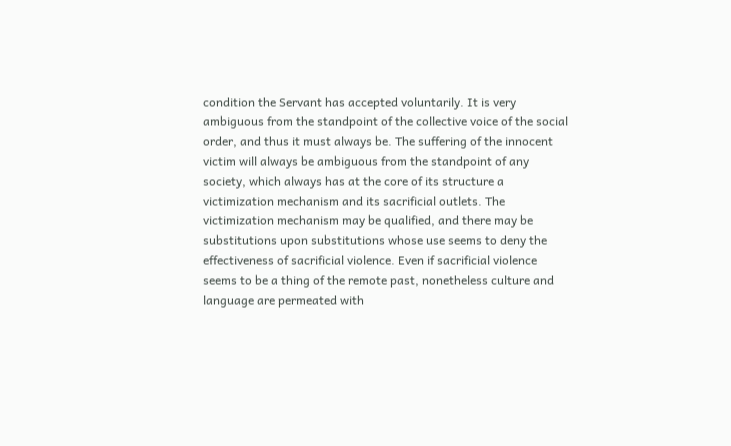condition the Servant has accepted voluntarily. It is very ambiguous from the standpoint of the collective voice of the social order, and thus it must always be. The suffering of the innocent victim will always be ambiguous from the standpoint of any society, which always has at the core of its structure a victimization mechanism and its sacrificial outlets. The victimization mechanism may be qualified, and there may be substitutions upon substitutions whose use seems to deny the effectiveness of sacrificial violence. Even if sacrificial violence seems to be a thing of the remote past, nonetheless culture and language are permeated with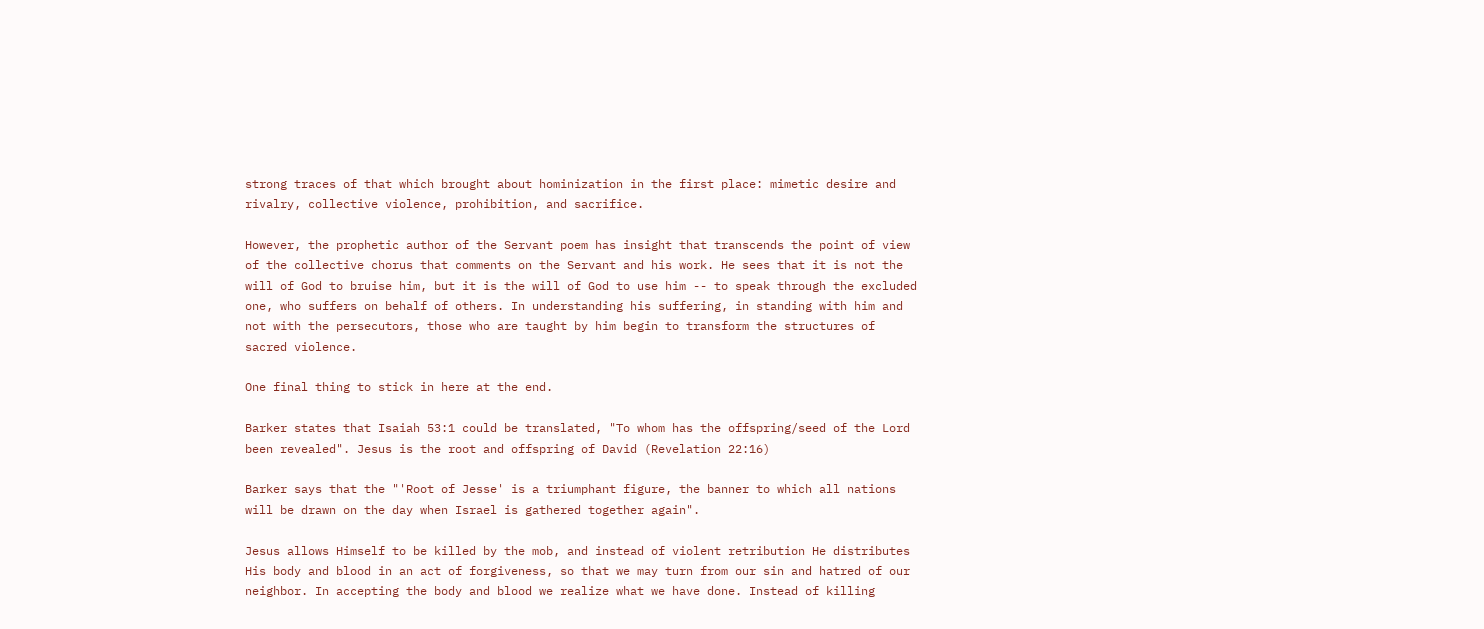strong traces of that which brought about hominization in the first place: mimetic desire and rivalry, collective violence, prohibition, and sacrifice.

However, the prophetic author of the Servant poem has insight that transcends the point of view of the collective chorus that comments on the Servant and his work. He sees that it is not the will of God to bruise him, but it is the will of God to use him -- to speak through the excluded one, who suffers on behalf of others. In understanding his suffering, in standing with him and not with the persecutors, those who are taught by him begin to transform the structures of sacred violence.

One final thing to stick in here at the end.

Barker states that Isaiah 53:1 could be translated, "To whom has the offspring/seed of the Lord been revealed". Jesus is the root and offspring of David (Revelation 22:16)

Barker says that the "'Root of Jesse' is a triumphant figure, the banner to which all nations will be drawn on the day when Israel is gathered together again".

Jesus allows Himself to be killed by the mob, and instead of violent retribution He distributes His body and blood in an act of forgiveness, so that we may turn from our sin and hatred of our neighbor. In accepting the body and blood we realize what we have done. Instead of killing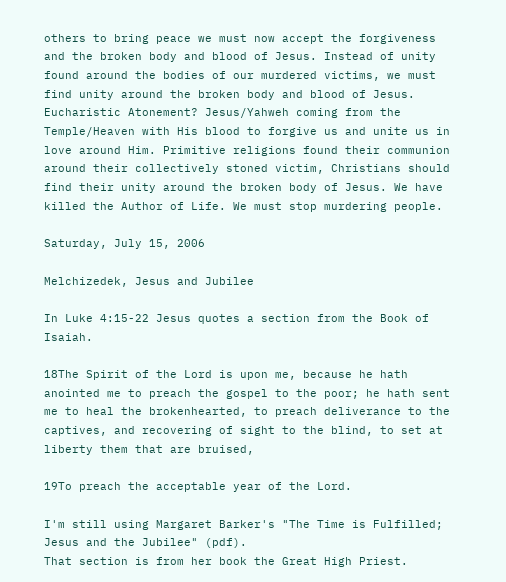others to bring peace we must now accept the forgiveness and the broken body and blood of Jesus. Instead of unity found around the bodies of our murdered victims, we must find unity around the broken body and blood of Jesus. Eucharistic Atonement? Jesus/Yahweh coming from the Temple/Heaven with His blood to forgive us and unite us in love around Him. Primitive religions found their communion around their collectively stoned victim, Christians should find their unity around the broken body of Jesus. We have killed the Author of Life. We must stop murdering people.

Saturday, July 15, 2006

Melchizedek, Jesus and Jubilee

In Luke 4:15-22 Jesus quotes a section from the Book of Isaiah.

18The Spirit of the Lord is upon me, because he hath anointed me to preach the gospel to the poor; he hath sent me to heal the brokenhearted, to preach deliverance to the captives, and recovering of sight to the blind, to set at liberty them that are bruised,

19To preach the acceptable year of the Lord.

I'm still using Margaret Barker's "The Time is Fulfilled; Jesus and the Jubilee" (pdf).
That section is from her book the Great High Priest.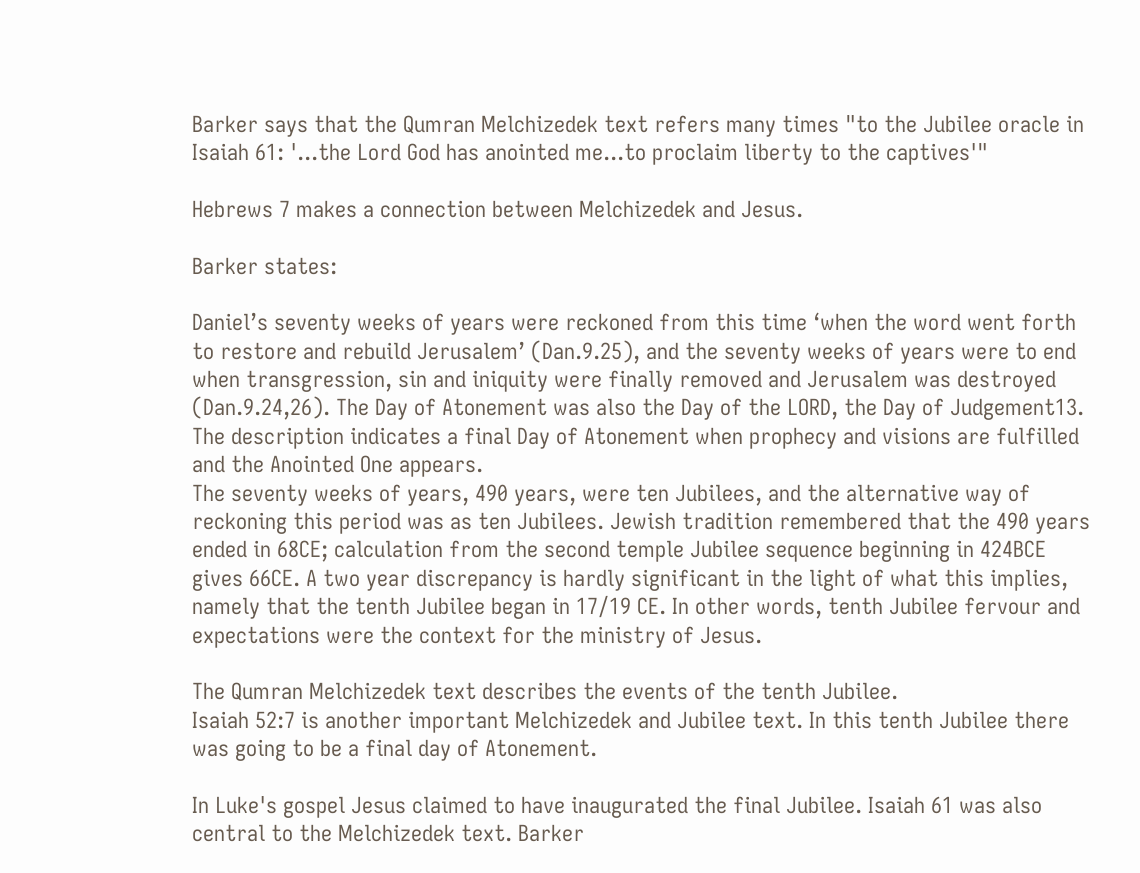Barker says that the Qumran Melchizedek text refers many times "to the Jubilee oracle in Isaiah 61: '...the Lord God has anointed me...to proclaim liberty to the captives'"

Hebrews 7 makes a connection between Melchizedek and Jesus.

Barker states:

Daniel’s seventy weeks of years were reckoned from this time ‘when the word went forth to restore and rebuild Jerusalem’ (Dan.9.25), and the seventy weeks of years were to end when transgression, sin and iniquity were finally removed and Jerusalem was destroyed (Dan.9.24,26). The Day of Atonement was also the Day of the LORD, the Day of Judgement13. The description indicates a final Day of Atonement when prophecy and visions are fulfilled and the Anointed One appears.
The seventy weeks of years, 490 years, were ten Jubilees, and the alternative way of reckoning this period was as ten Jubilees. Jewish tradition remembered that the 490 years ended in 68CE; calculation from the second temple Jubilee sequence beginning in 424BCE gives 66CE. A two year discrepancy is hardly significant in the light of what this implies, namely that the tenth Jubilee began in 17/19 CE. In other words, tenth Jubilee fervour and expectations were the context for the ministry of Jesus.

The Qumran Melchizedek text describes the events of the tenth Jubilee.
Isaiah 52:7 is another important Melchizedek and Jubilee text. In this tenth Jubilee there was going to be a final day of Atonement.

In Luke's gospel Jesus claimed to have inaugurated the final Jubilee. Isaiah 61 was also central to the Melchizedek text. Barker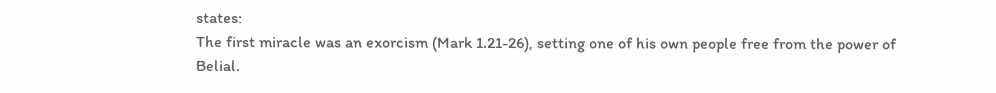states:
The first miracle was an exorcism (Mark 1.21-26), setting one of his own people free from the power of Belial.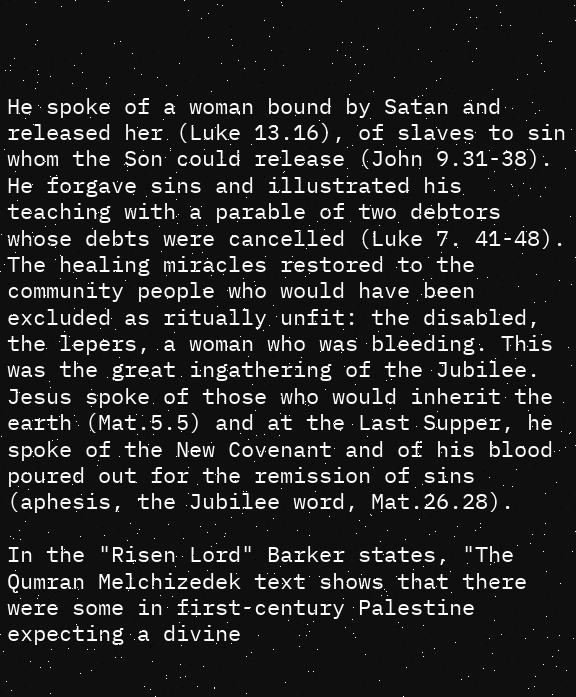He spoke of a woman bound by Satan and released her (Luke 13.16), of slaves to sin whom the Son could release (John 9.31-38). He forgave sins and illustrated his teaching with a parable of two debtors whose debts were cancelled (Luke 7. 41-48). The healing miracles restored to the community people who would have been excluded as ritually unfit: the disabled, the lepers, a woman who was bleeding. This was the great ingathering of the Jubilee. Jesus spoke of those who would inherit the earth (Mat.5.5) and at the Last Supper, he spoke of the New Covenant and of his blood poured out for the remission of sins (aphesis, the Jubilee word, Mat.26.28).

In the "Risen Lord" Barker states, "The Qumran Melchizedek text shows that there were some in first-century Palestine expecting a divine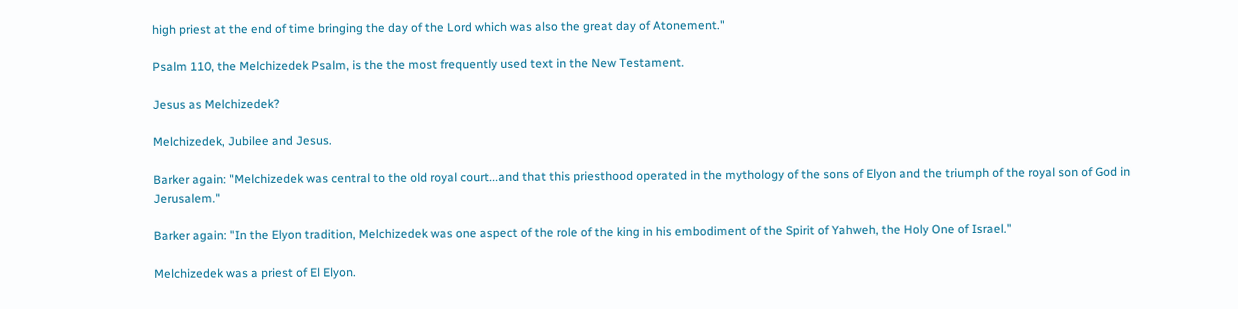high priest at the end of time bringing the day of the Lord which was also the great day of Atonement."

Psalm 110, the Melchizedek Psalm, is the the most frequently used text in the New Testament.

Jesus as Melchizedek?

Melchizedek, Jubilee and Jesus.

Barker again: "Melchizedek was central to the old royal court...and that this priesthood operated in the mythology of the sons of Elyon and the triumph of the royal son of God in Jerusalem."

Barker again: "In the Elyon tradition, Melchizedek was one aspect of the role of the king in his embodiment of the Spirit of Yahweh, the Holy One of Israel."

Melchizedek was a priest of El Elyon.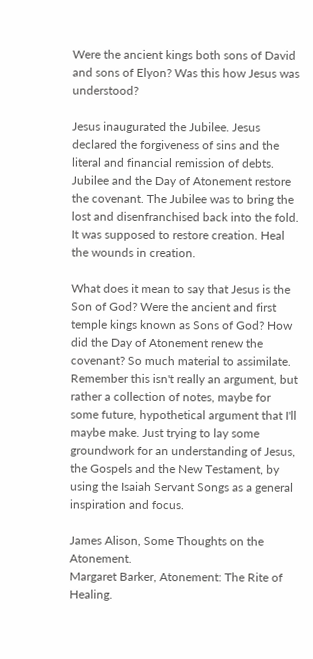Were the ancient kings both sons of David and sons of Elyon? Was this how Jesus was understood?

Jesus inaugurated the Jubilee. Jesus declared the forgiveness of sins and the literal and financial remission of debts. Jubilee and the Day of Atonement restore the covenant. The Jubilee was to bring the lost and disenfranchised back into the fold. It was supposed to restore creation. Heal the wounds in creation.

What does it mean to say that Jesus is the Son of God? Were the ancient and first temple kings known as Sons of God? How did the Day of Atonement renew the covenant? So much material to assimilate. Remember this isn't really an argument, but rather a collection of notes, maybe for some future, hypothetical argument that I'll maybe make. Just trying to lay some groundwork for an understanding of Jesus, the Gospels and the New Testament, by using the Isaiah Servant Songs as a general inspiration and focus.

James Alison, Some Thoughts on the Atonement.
Margaret Barker, Atonement: The Rite of Healing.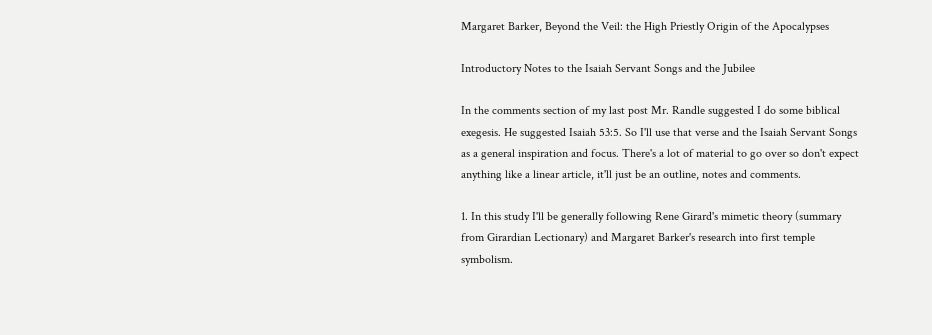Margaret Barker, Beyond the Veil: the High Priestly Origin of the Apocalypses

Introductory Notes to the Isaiah Servant Songs and the Jubilee

In the comments section of my last post Mr. Randle suggested I do some biblical exegesis. He suggested Isaiah 53:5. So I'll use that verse and the Isaiah Servant Songs as a general inspiration and focus. There's a lot of material to go over so don't expect anything like a linear article, it'll just be an outline, notes and comments.

1. In this study I'll be generally following Rene Girard's mimetic theory (summary from Girardian Lectionary) and Margaret Barker's research into first temple symbolism.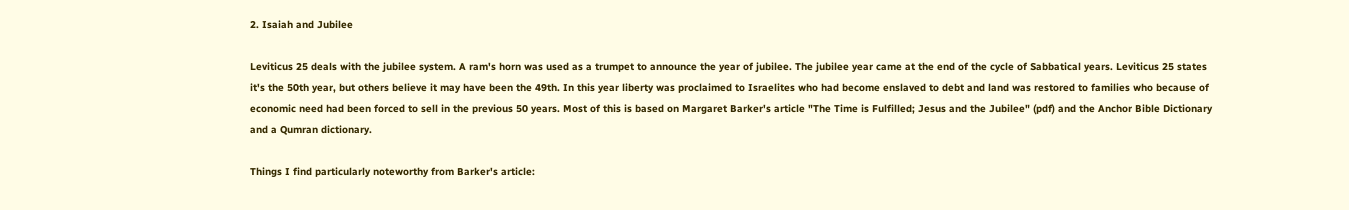2. Isaiah and Jubilee

Leviticus 25 deals with the jubilee system. A ram's horn was used as a trumpet to announce the year of jubilee. The jubilee year came at the end of the cycle of Sabbatical years. Leviticus 25 states it's the 50th year, but others believe it may have been the 49th. In this year liberty was proclaimed to Israelites who had become enslaved to debt and land was restored to families who because of economic need had been forced to sell in the previous 50 years. Most of this is based on Margaret Barker's article "The Time is Fulfilled; Jesus and the Jubilee" (pdf) and the Anchor Bible Dictionary and a Qumran dictionary.

Things I find particularly noteworthy from Barker's article: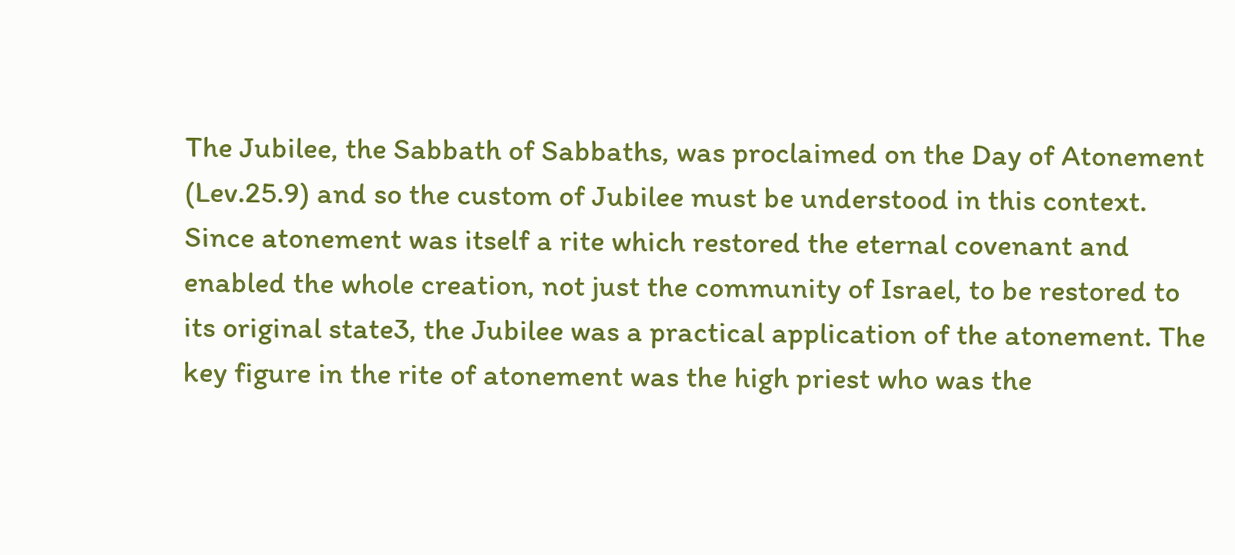The Jubilee, the Sabbath of Sabbaths, was proclaimed on the Day of Atonement (Lev.25.9) and so the custom of Jubilee must be understood in this context. Since atonement was itself a rite which restored the eternal covenant and enabled the whole creation, not just the community of Israel, to be restored to its original state3, the Jubilee was a practical application of the atonement. The key figure in the rite of atonement was the high priest who was the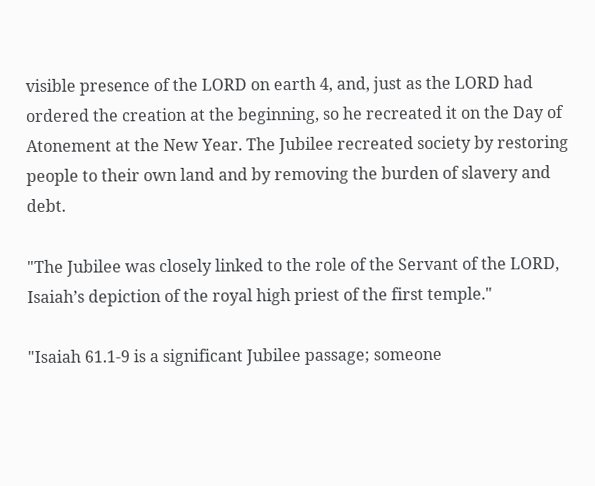visible presence of the LORD on earth 4, and, just as the LORD had ordered the creation at the beginning, so he recreated it on the Day of Atonement at the New Year. The Jubilee recreated society by restoring people to their own land and by removing the burden of slavery and debt.

"The Jubilee was closely linked to the role of the Servant of the LORD, Isaiah’s depiction of the royal high priest of the first temple."

"Isaiah 61.1-9 is a significant Jubilee passage; someone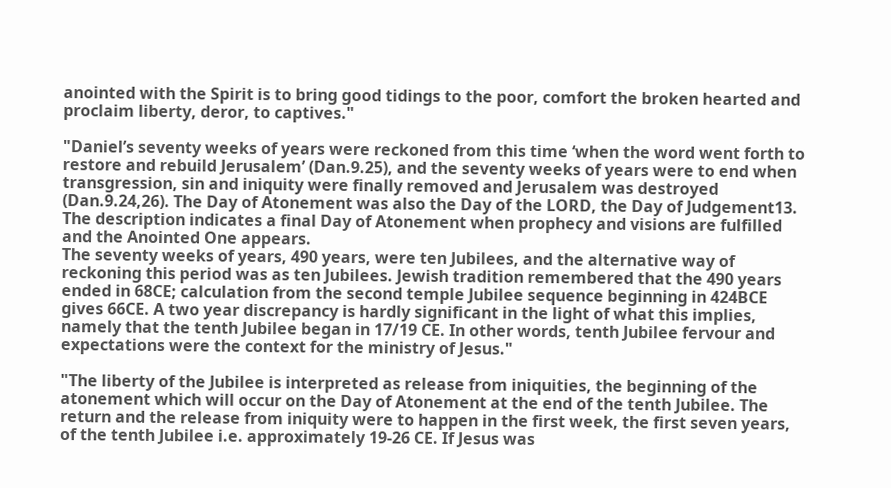anointed with the Spirit is to bring good tidings to the poor, comfort the broken hearted and proclaim liberty, deror, to captives."

"Daniel’s seventy weeks of years were reckoned from this time ‘when the word went forth to restore and rebuild Jerusalem’ (Dan.9.25), and the seventy weeks of years were to end when transgression, sin and iniquity were finally removed and Jerusalem was destroyed (Dan.9.24,26). The Day of Atonement was also the Day of the LORD, the Day of Judgement13. The description indicates a final Day of Atonement when prophecy and visions are fulfilled and the Anointed One appears.
The seventy weeks of years, 490 years, were ten Jubilees, and the alternative way of reckoning this period was as ten Jubilees. Jewish tradition remembered that the 490 years ended in 68CE; calculation from the second temple Jubilee sequence beginning in 424BCE gives 66CE. A two year discrepancy is hardly significant in the light of what this implies, namely that the tenth Jubilee began in 17/19 CE. In other words, tenth Jubilee fervour and expectations were the context for the ministry of Jesus."

"The liberty of the Jubilee is interpreted as release from iniquities, the beginning of the atonement which will occur on the Day of Atonement at the end of the tenth Jubilee. The return and the release from iniquity were to happen in the first week, the first seven years, of the tenth Jubilee i.e. approximately 19-26 CE. If Jesus was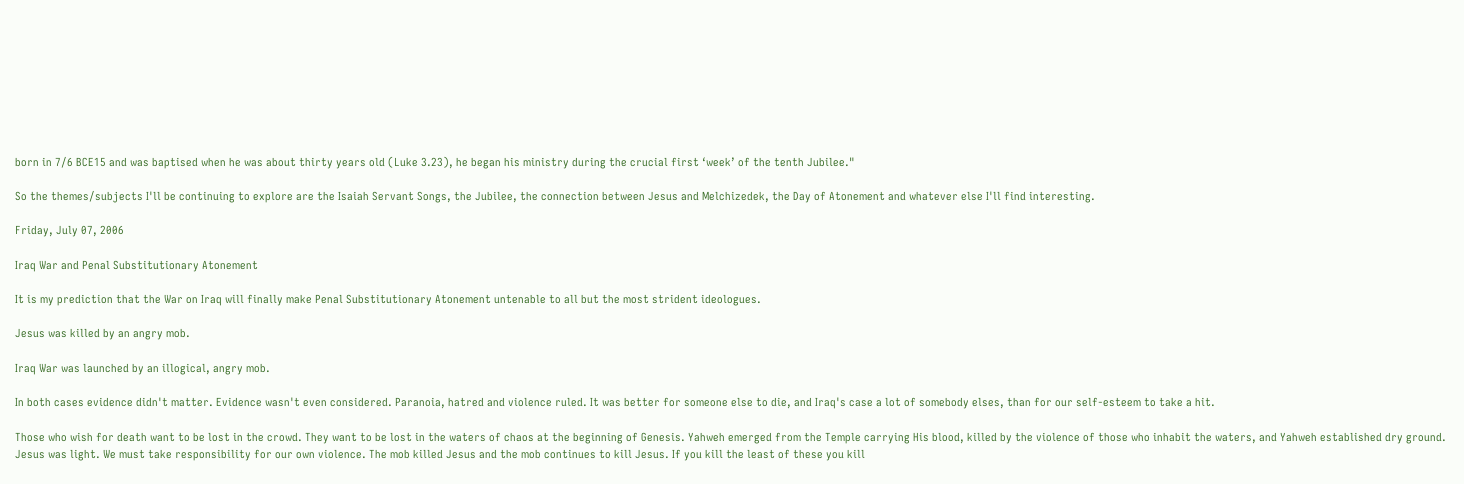born in 7/6 BCE15 and was baptised when he was about thirty years old (Luke 3.23), he began his ministry during the crucial first ‘week’ of the tenth Jubilee."

So the themes/subjects I'll be continuing to explore are the Isaiah Servant Songs, the Jubilee, the connection between Jesus and Melchizedek, the Day of Atonement and whatever else I'll find interesting.

Friday, July 07, 2006

Iraq War and Penal Substitutionary Atonement

It is my prediction that the War on Iraq will finally make Penal Substitutionary Atonement untenable to all but the most strident ideologues.

Jesus was killed by an angry mob.

Iraq War was launched by an illogical, angry mob.

In both cases evidence didn't matter. Evidence wasn't even considered. Paranoia, hatred and violence ruled. It was better for someone else to die, and Iraq's case a lot of somebody elses, than for our self-esteem to take a hit.

Those who wish for death want to be lost in the crowd. They want to be lost in the waters of chaos at the beginning of Genesis. Yahweh emerged from the Temple carrying His blood, killed by the violence of those who inhabit the waters, and Yahweh established dry ground. Jesus was light. We must take responsibility for our own violence. The mob killed Jesus and the mob continues to kill Jesus. If you kill the least of these you kill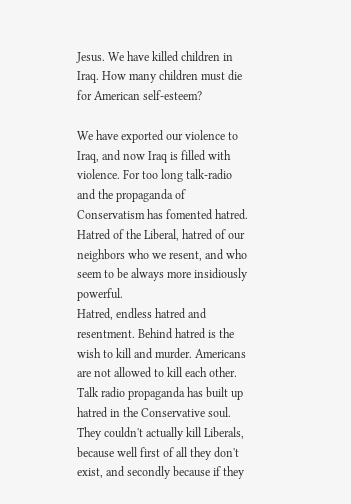Jesus. We have killed children in Iraq. How many children must die for American self-esteem?

We have exported our violence to Iraq, and now Iraq is filled with violence. For too long talk-radio and the propaganda of Conservatism has fomented hatred. Hatred of the Liberal, hatred of our neighbors who we resent, and who seem to be always more insidiously powerful.
Hatred, endless hatred and resentment. Behind hatred is the wish to kill and murder. Americans are not allowed to kill each other. Talk radio propaganda has built up hatred in the Conservative soul. They couldn't actually kill Liberals, because well first of all they don't exist, and secondly because if they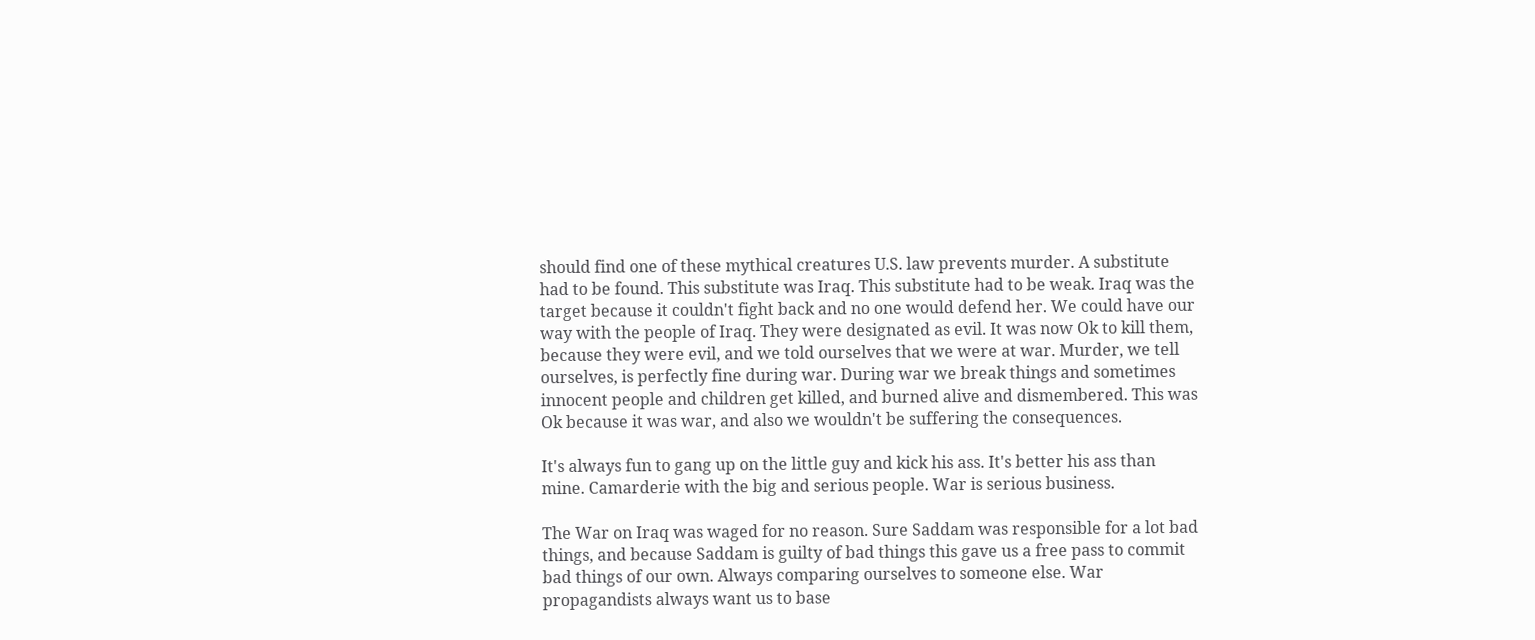should find one of these mythical creatures U.S. law prevents murder. A substitute had to be found. This substitute was Iraq. This substitute had to be weak. Iraq was the target because it couldn't fight back and no one would defend her. We could have our way with the people of Iraq. They were designated as evil. It was now Ok to kill them, because they were evil, and we told ourselves that we were at war. Murder, we tell ourselves, is perfectly fine during war. During war we break things and sometimes innocent people and children get killed, and burned alive and dismembered. This was Ok because it was war, and also we wouldn't be suffering the consequences.

It's always fun to gang up on the little guy and kick his ass. It's better his ass than mine. Camarderie with the big and serious people. War is serious business.

The War on Iraq was waged for no reason. Sure Saddam was responsible for a lot bad things, and because Saddam is guilty of bad things this gave us a free pass to commit bad things of our own. Always comparing ourselves to someone else. War propagandists always want us to base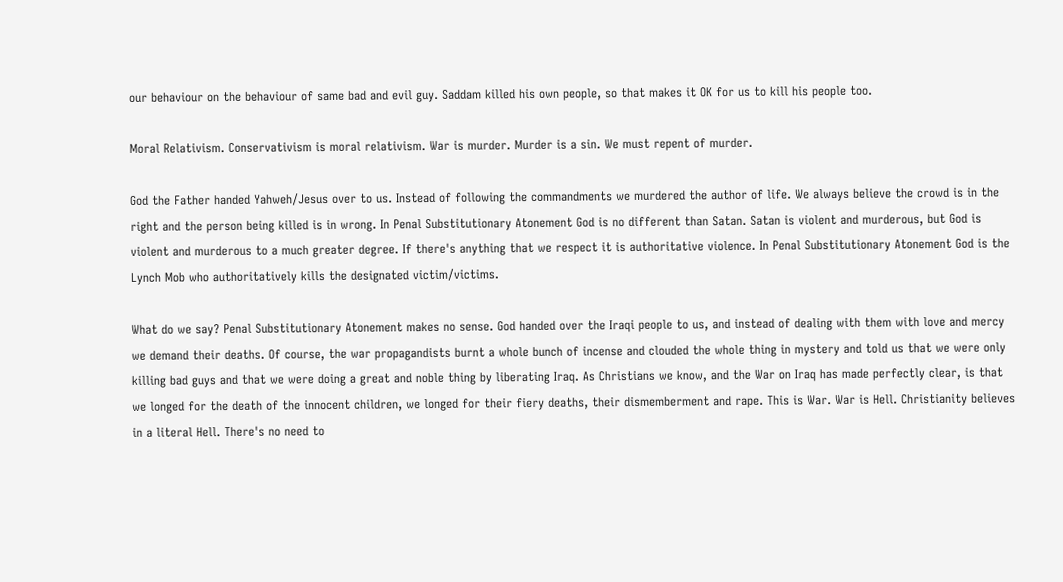our behaviour on the behaviour of same bad and evil guy. Saddam killed his own people, so that makes it OK for us to kill his people too.

Moral Relativism. Conservativism is moral relativism. War is murder. Murder is a sin. We must repent of murder.

God the Father handed Yahweh/Jesus over to us. Instead of following the commandments we murdered the author of life. We always believe the crowd is in the right and the person being killed is in wrong. In Penal Substitutionary Atonement God is no different than Satan. Satan is violent and murderous, but God is violent and murderous to a much greater degree. If there's anything that we respect it is authoritative violence. In Penal Substitutionary Atonement God is the Lynch Mob who authoritatively kills the designated victim/victims.

What do we say? Penal Substitutionary Atonement makes no sense. God handed over the Iraqi people to us, and instead of dealing with them with love and mercy we demand their deaths. Of course, the war propagandists burnt a whole bunch of incense and clouded the whole thing in mystery and told us that we were only killing bad guys and that we were doing a great and noble thing by liberating Iraq. As Christians we know, and the War on Iraq has made perfectly clear, is that we longed for the death of the innocent children, we longed for their fiery deaths, their dismemberment and rape. This is War. War is Hell. Christianity believes in a literal Hell. There's no need to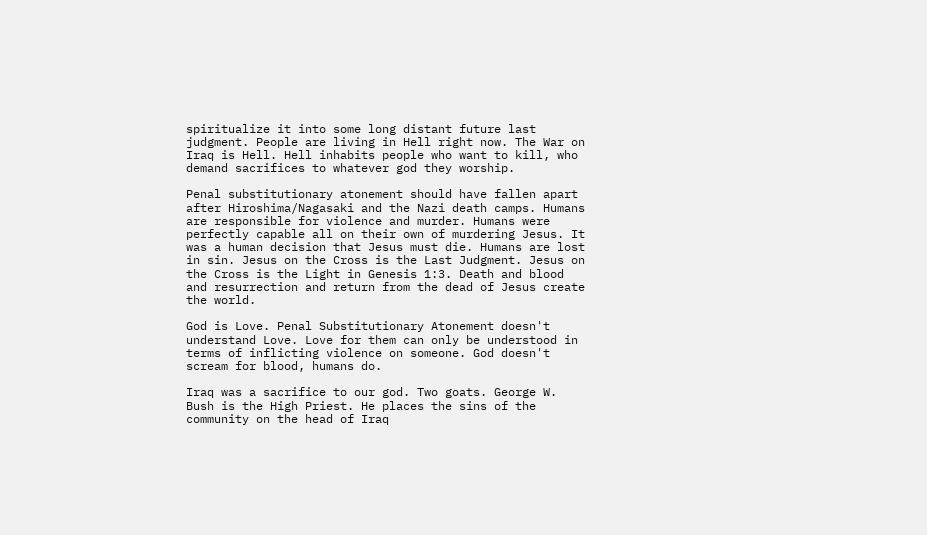spiritualize it into some long distant future last judgment. People are living in Hell right now. The War on Iraq is Hell. Hell inhabits people who want to kill, who demand sacrifices to whatever god they worship.

Penal substitutionary atonement should have fallen apart after Hiroshima/Nagasaki and the Nazi death camps. Humans are responsible for violence and murder. Humans were perfectly capable all on their own of murdering Jesus. It was a human decision that Jesus must die. Humans are lost in sin. Jesus on the Cross is the Last Judgment. Jesus on the Cross is the Light in Genesis 1:3. Death and blood and resurrection and return from the dead of Jesus create the world.

God is Love. Penal Substitutionary Atonement doesn't understand Love. Love for them can only be understood in terms of inflicting violence on someone. God doesn't scream for blood, humans do.

Iraq was a sacrifice to our god. Two goats. George W. Bush is the High Priest. He places the sins of the community on the head of Iraq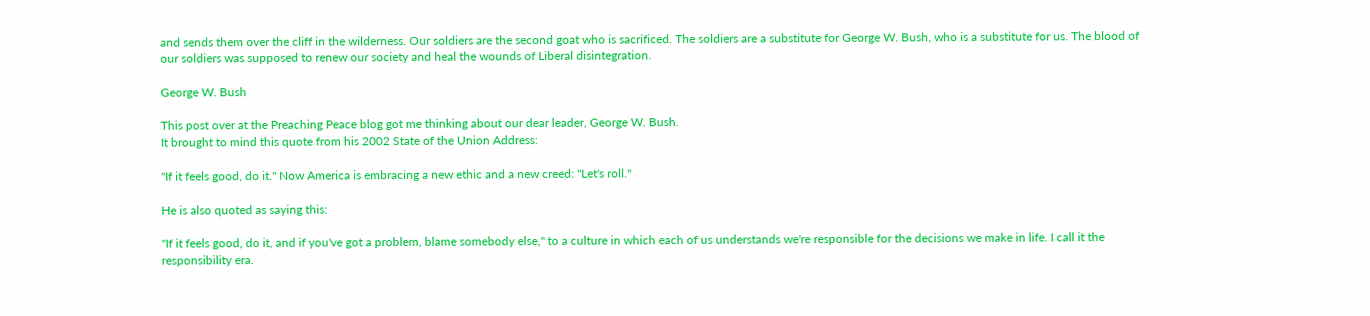and sends them over the cliff in the wilderness. Our soldiers are the second goat who is sacrificed. The soldiers are a substitute for George W. Bush, who is a substitute for us. The blood of our soldiers was supposed to renew our society and heal the wounds of Liberal disintegration.

George W. Bush

This post over at the Preaching Peace blog got me thinking about our dear leader, George W. Bush.
It brought to mind this quote from his 2002 State of the Union Address:

"If it feels good, do it." Now America is embracing a new ethic and a new creed: "Let's roll."

He is also quoted as saying this:

"If it feels good, do it, and if you've got a problem, blame somebody else," to a culture in which each of us understands we're responsible for the decisions we make in life. I call it the responsibility era.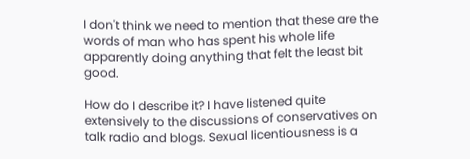I don't think we need to mention that these are the words of man who has spent his whole life apparently doing anything that felt the least bit good.

How do I describe it? I have listened quite extensively to the discussions of conservatives on talk radio and blogs. Sexual licentiousness is a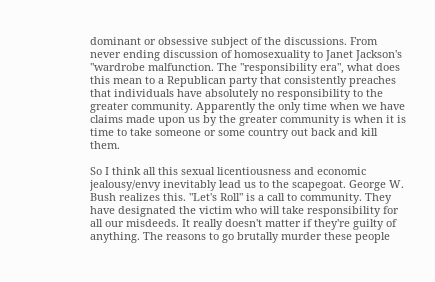dominant or obsessive subject of the discussions. From never ending discussion of homosexuality to Janet Jackson's "wardrobe malfunction. The "responsibility era", what does this mean to a Republican party that consistently preaches that individuals have absolutely no responsibility to the greater community. Apparently the only time when we have claims made upon us by the greater community is when it is time to take someone or some country out back and kill them.

So I think all this sexual licentiousness and economic jealousy/envy inevitably lead us to the scapegoat. George W. Bush realizes this. "Let's Roll" is a call to community. They have designated the victim who will take responsibility for all our misdeeds. It really doesn't matter if they're guilty of anything. The reasons to go brutally murder these people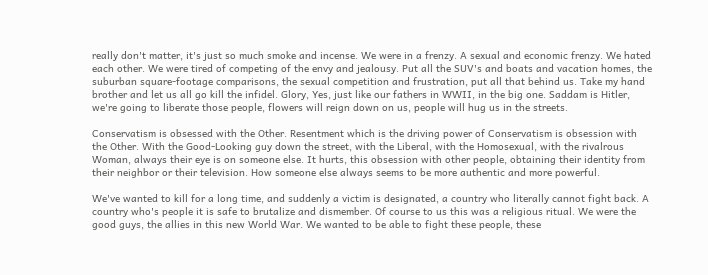really don't matter, it's just so much smoke and incense. We were in a frenzy. A sexual and economic frenzy. We hated each other. We were tired of competing of the envy and jealousy. Put all the SUV's and boats and vacation homes, the suburban square-footage comparisons, the sexual competition and frustration, put all that behind us. Take my hand brother and let us all go kill the infidel. Glory, Yes, just like our fathers in WWII, in the big one. Saddam is Hitler, we're going to liberate those people, flowers will reign down on us, people will hug us in the streets.

Conservatism is obsessed with the Other. Resentment which is the driving power of Conservatism is obsession with the Other. With the Good-Looking guy down the street, with the Liberal, with the Homosexual, with the rivalrous Woman, always their eye is on someone else. It hurts, this obsession with other people, obtaining their identity from their neighbor or their television. How someone else always seems to be more authentic and more powerful.

We've wanted to kill for a long time, and suddenly a victim is designated, a country who literally cannot fight back. A country who's people it is safe to brutalize and dismember. Of course to us this was a religious ritual. We were the good guys, the allies in this new World War. We wanted to be able to fight these people, these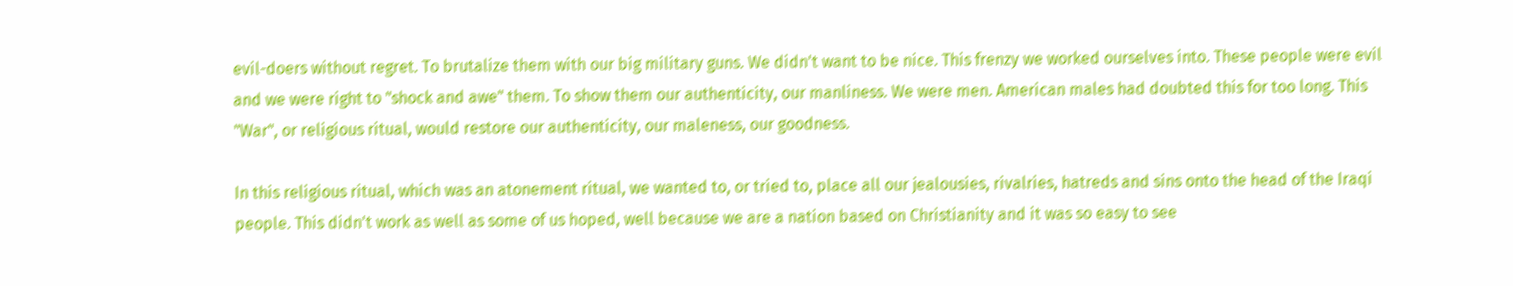evil-doers without regret. To brutalize them with our big military guns. We didn't want to be nice. This frenzy we worked ourselves into. These people were evil and we were right to "shock and awe" them. To show them our authenticity, our manliness. We were men. American males had doubted this for too long. This "War", or religious ritual, would restore our authenticity, our maleness, our goodness.

In this religious ritual, which was an atonement ritual, we wanted to, or tried to, place all our jealousies, rivalries, hatreds and sins onto the head of the Iraqi people. This didn't work as well as some of us hoped, well because we are a nation based on Christianity and it was so easy to see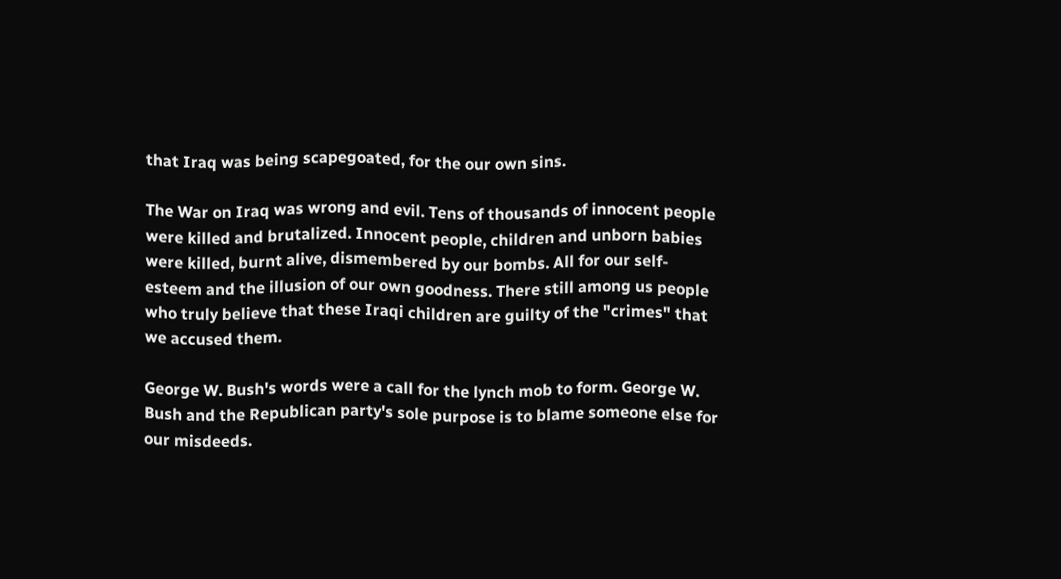that Iraq was being scapegoated, for the our own sins.

The War on Iraq was wrong and evil. Tens of thousands of innocent people were killed and brutalized. Innocent people, children and unborn babies were killed, burnt alive, dismembered by our bombs. All for our self-esteem and the illusion of our own goodness. There still among us people who truly believe that these Iraqi children are guilty of the "crimes" that we accused them.

George W. Bush's words were a call for the lynch mob to form. George W. Bush and the Republican party's sole purpose is to blame someone else for our misdeeds.